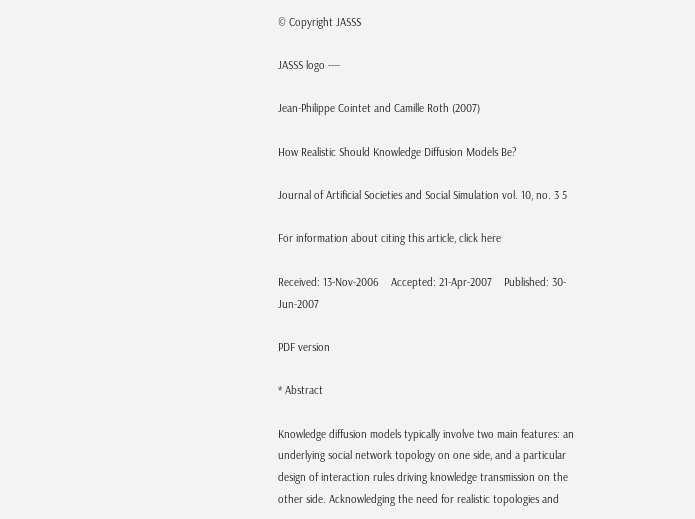© Copyright JASSS

JASSS logo ----

Jean-Philippe Cointet and Camille Roth (2007)

How Realistic Should Knowledge Diffusion Models Be?

Journal of Artificial Societies and Social Simulation vol. 10, no. 3 5

For information about citing this article, click here

Received: 13-Nov-2006    Accepted: 21-Apr-2007    Published: 30-Jun-2007

PDF version

* Abstract

Knowledge diffusion models typically involve two main features: an underlying social network topology on one side, and a particular design of interaction rules driving knowledge transmission on the other side. Acknowledging the need for realistic topologies and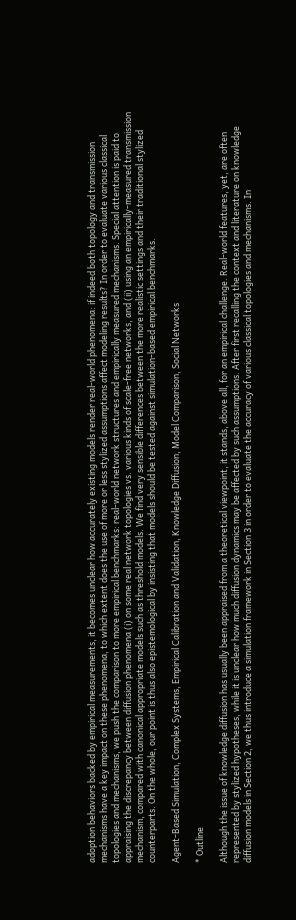adoption behaviors backed by empirical measurements, it becomes unclear how accurately existing models render real-world phenomena: if indeed both topology and transmission mechanisms have a key impact on these phenomena, to which extent does the use of more or less stylized assumptions affect modeling results? In order to evaluate various classical topologies and mechanisms, we push the comparison to more empirical benchmarks: real-world network structures and empirically measured mechanisms. Special attention is paid to appraising the discrepancy between diffusion phenomena (i) on some real network topologies vs. various kinds of scale-free networks, and (ii) using an empirically-measured transmission mechanism, compared with canonical appropriate models such as threshold models. We find very sensible differences between the more realistic settings and their traditional stylized counterparts. On the whole, our point is thus also epistemological by insisting that models should be tested against simulation-based empirical benchmarks.

Agent-Based Simulation, Complex Systems, Empirical Calibration and Validation, Knowledge Diffusion, Model Comparison, Social Networks

* Outline

Although the issue of knowledge diffusion has usually been appraised from a theoretical viewpoint, it stands, above all, for an empirical challenge. Real-world features, yet, are often represented by stylized hypotheses, while it is unclear how much diffusion dynamics may be affected by such assumptions. After first recalling the context and literature on knowledge diffusion models in Section 2, we thus introduce a simulation framework in Section 3 in order to evaluate the accuracy of various classical topologies and mechanisms. In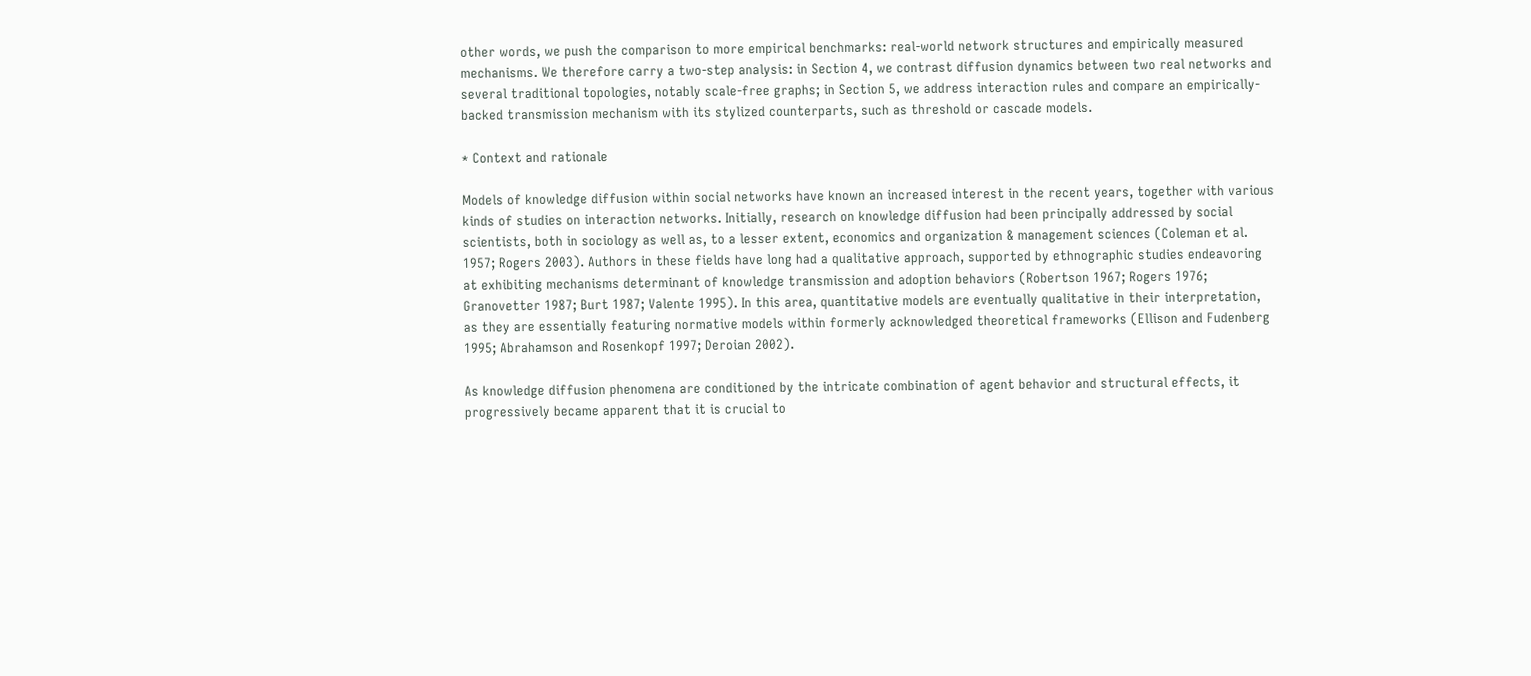other words, we push the comparison to more empirical benchmarks: real-world network structures and empirically measured mechanisms. We therefore carry a two-step analysis: in Section 4, we contrast diffusion dynamics between two real networks and several traditional topologies, notably scale-free graphs; in Section 5, we address interaction rules and compare an empirically-backed transmission mechanism with its stylized counterparts, such as threshold or cascade models.

* Context and rationale

Models of knowledge diffusion within social networks have known an increased interest in the recent years, together with various kinds of studies on interaction networks. Initially, research on knowledge diffusion had been principally addressed by social scientists, both in sociology as well as, to a lesser extent, economics and organization & management sciences (Coleman et al. 1957; Rogers 2003). Authors in these fields have long had a qualitative approach, supported by ethnographic studies endeavoring at exhibiting mechanisms determinant of knowledge transmission and adoption behaviors (Robertson 1967; Rogers 1976; Granovetter 1987; Burt 1987; Valente 1995). In this area, quantitative models are eventually qualitative in their interpretation, as they are essentially featuring normative models within formerly acknowledged theoretical frameworks (Ellison and Fudenberg 1995; Abrahamson and Rosenkopf 1997; Deroian 2002).

As knowledge diffusion phenomena are conditioned by the intricate combination of agent behavior and structural effects, it progressively became apparent that it is crucial to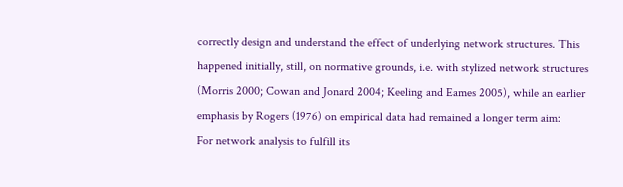correctly design and understand the effect of underlying network structures. This happened initially, still, on normative grounds, i.e. with stylized network structures (Morris 2000; Cowan and Jonard 2004; Keeling and Eames 2005), while an earlier emphasis by Rogers (1976) on empirical data had remained a longer term aim:
For network analysis to fulfill its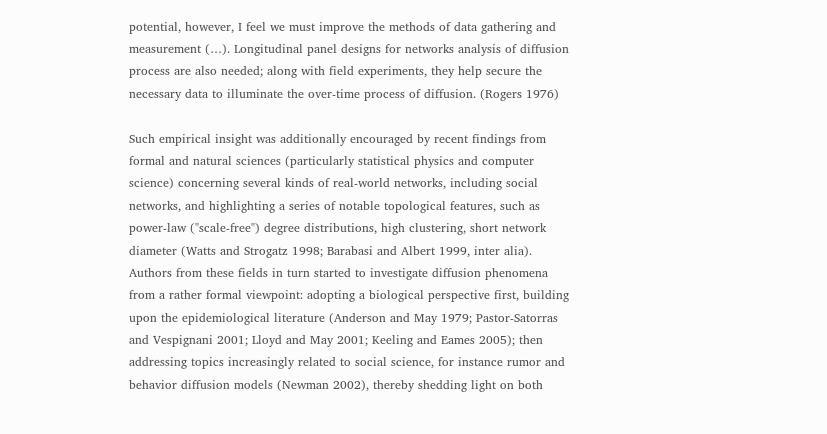potential, however, I feel we must improve the methods of data gathering and measurement (…). Longitudinal panel designs for networks analysis of diffusion process are also needed; along with field experiments, they help secure the necessary data to illuminate the over-time process of diffusion. (Rogers 1976)

Such empirical insight was additionally encouraged by recent findings from formal and natural sciences (particularly statistical physics and computer science) concerning several kinds of real-world networks, including social networks, and highlighting a series of notable topological features, such as power-law ("scale-free") degree distributions, high clustering, short network diameter (Watts and Strogatz 1998; Barabasi and Albert 1999, inter alia). Authors from these fields in turn started to investigate diffusion phenomena from a rather formal viewpoint: adopting a biological perspective first, building upon the epidemiological literature (Anderson and May 1979; Pastor-Satorras and Vespignani 2001; Lloyd and May 2001; Keeling and Eames 2005); then addressing topics increasingly related to social science, for instance rumor and behavior diffusion models (Newman 2002), thereby shedding light on both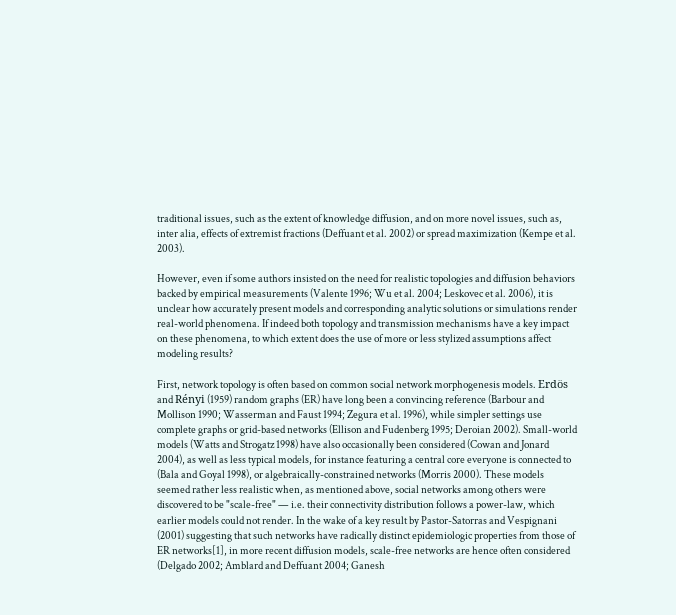traditional issues, such as the extent of knowledge diffusion, and on more novel issues, such as, inter alia, effects of extremist fractions (Deffuant et al. 2002) or spread maximization (Kempe et al. 2003).

However, even if some authors insisted on the need for realistic topologies and diffusion behaviors backed by empirical measurements (Valente 1996; Wu et al. 2004; Leskovec et al. 2006), it is unclear how accurately present models and corresponding analytic solutions or simulations render real-world phenomena. If indeed both topology and transmission mechanisms have a key impact on these phenomena, to which extent does the use of more or less stylized assumptions affect modeling results?

First, network topology is often based on common social network morphogenesis models. Erdös and Rényi (1959) random graphs (ER) have long been a convincing reference (Barbour and Mollison 1990; Wasserman and Faust 1994; Zegura et al. 1996), while simpler settings use complete graphs or grid-based networks (Ellison and Fudenberg 1995; Deroian 2002). Small-world models (Watts and Strogatz 1998) have also occasionally been considered (Cowan and Jonard 2004), as well as less typical models, for instance featuring a central core everyone is connected to (Bala and Goyal 1998), or algebraically-constrained networks (Morris 2000). These models seemed rather less realistic when, as mentioned above, social networks among others were discovered to be "scale-free" — i.e. their connectivity distribution follows a power-law, which earlier models could not render. In the wake of a key result by Pastor-Satorras and Vespignani (2001) suggesting that such networks have radically distinct epidemiologic properties from those of ER networks[1], in more recent diffusion models, scale-free networks are hence often considered (Delgado 2002; Amblard and Deffuant 2004; Ganesh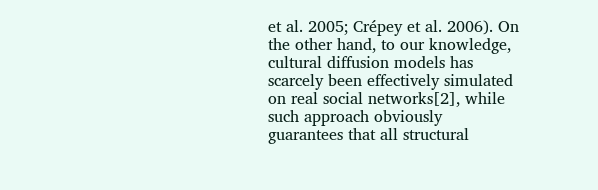et al. 2005; Crépey et al. 2006). On the other hand, to our knowledge, cultural diffusion models has scarcely been effectively simulated on real social networks[2], while such approach obviously guarantees that all structural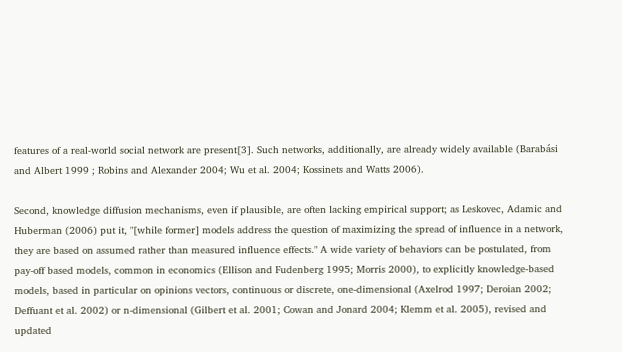features of a real-world social network are present[3]. Such networks, additionally, are already widely available (Barabási and Albert 1999 ; Robins and Alexander 2004; Wu et al. 2004; Kossinets and Watts 2006).

Second, knowledge diffusion mechanisms, even if plausible, are often lacking empirical support; as Leskovec, Adamic and Huberman (2006) put it, "[while former] models address the question of maximizing the spread of influence in a network, they are based on assumed rather than measured influence effects." A wide variety of behaviors can be postulated, from pay-off based models, common in economics (Ellison and Fudenberg 1995; Morris 2000), to explicitly knowledge-based models, based in particular on opinions vectors, continuous or discrete, one-dimensional (Axelrod 1997; Deroian 2002; Deffuant et al. 2002) or n-dimensional (Gilbert et al. 2001; Cowan and Jonard 2004; Klemm et al. 2005), revised and updated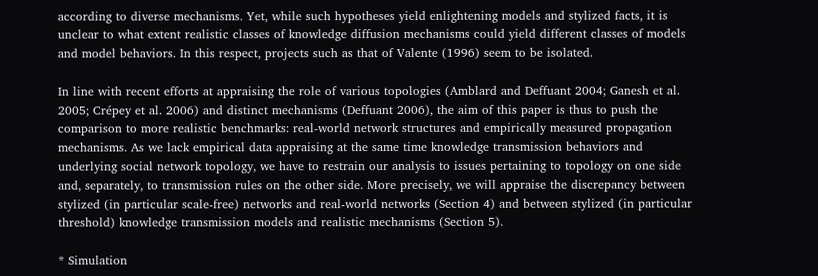according to diverse mechanisms. Yet, while such hypotheses yield enlightening models and stylized facts, it is unclear to what extent realistic classes of knowledge diffusion mechanisms could yield different classes of models and model behaviors. In this respect, projects such as that of Valente (1996) seem to be isolated.

In line with recent efforts at appraising the role of various topologies (Amblard and Deffuant 2004; Ganesh et al. 2005; Crépey et al. 2006) and distinct mechanisms (Deffuant 2006), the aim of this paper is thus to push the comparison to more realistic benchmarks: real-world network structures and empirically measured propagation mechanisms. As we lack empirical data appraising at the same time knowledge transmission behaviors and underlying social network topology, we have to restrain our analysis to issues pertaining to topology on one side and, separately, to transmission rules on the other side. More precisely, we will appraise the discrepancy between stylized (in particular scale-free) networks and real-world networks (Section 4) and between stylized (in particular threshold) knowledge transmission models and realistic mechanisms (Section 5).

* Simulation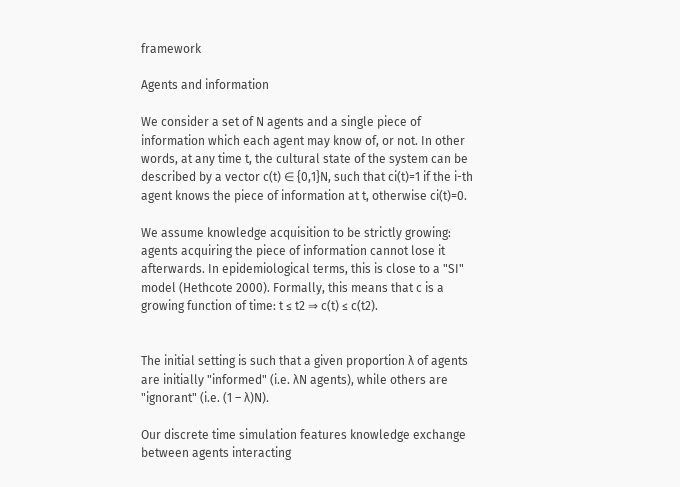framework

Agents and information

We consider a set of N agents and a single piece of information which each agent may know of, or not. In other words, at any time t, the cultural state of the system can be described by a vector c(t) ∈ {0,1}N, such that ci(t)=1 if the i-th agent knows the piece of information at t, otherwise ci(t)=0.

We assume knowledge acquisition to be strictly growing: agents acquiring the piece of information cannot lose it afterwards. In epidemiological terms, this is close to a "SI" model (Hethcote 2000). Formally, this means that c is a growing function of time: t ≤ t2 ⇒ c(t) ≤ c(t2).


The initial setting is such that a given proportion λ of agents are initially "informed" (i.e. λN agents), while others are "ignorant" (i.e. (1 – λ)N).

Our discrete time simulation features knowledge exchange between agents interacting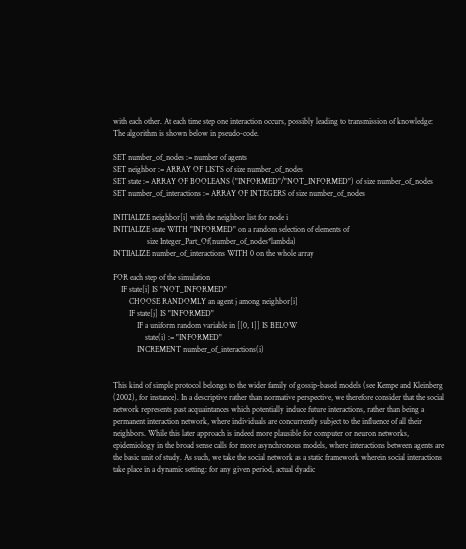with each other. At each time step one interaction occurs, possibly leading to transmission of knowledge: The algorithm is shown below in pseudo-code.

SET number_of_nodes := number of agents
SET neighbor := ARRAY OF LISTS of size number_of_nodes
SET state := ARRAY OF BOOLEANS ("INFORMED"/"NOT_INFORMED") of size number_of_nodes
SET number_of_interactions := ARRAY OF INTEGERS of size number_of_nodes

INITIALIZE neighbor[i] with the neighbor list for node i
INITIALIZE state WITH "INFORMED" on a random selection of elements of
                 size Integer_Part_Of(number_of_nodes*lambda)
INTIIALIZE number_of_interactions WITH 0 on the whole array

FOR each step of the simulation
    IF state[i] IS "NOT_INFORMED"
        CHOOSE RANDOMLY an agent j among neighbor[i]
        IF state[j] IS "INFORMED"
            IF a uniform random variable in [[0, 1]] IS BELOW
                state(i) := "INFORMED"
            INCREMENT number_of_interactions(i)


This kind of simple protocol belongs to the wider family of gossip-based models (see Kempe and Kleinberg (2002), for instance). In a descriptive rather than normative perspective, we therefore consider that the social network represents past acquaintances which potentially induce future interactions, rather than being a permanent interaction network, where individuals are concurrently subject to the influence of all their neighbors. While this later approach is indeed more plausible for computer or neuron networks, epidemiology in the broad sense calls for more asynchronous models, where interactions between agents are the basic unit of study. As such, we take the social network as a static framework wherein social interactions take place in a dynamic setting: for any given period, actual dyadic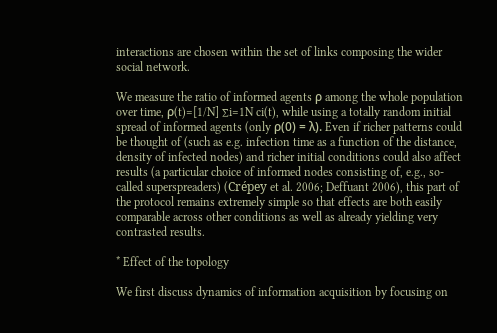interactions are chosen within the set of links composing the wider social network.

We measure the ratio of informed agents ρ among the whole population over time, ρ(t)=[1/N] ∑i=1N ci(t), while using a totally random initial spread of informed agents (only ρ(0) = λ). Even if richer patterns could be thought of (such as e.g. infection time as a function of the distance, density of infected nodes) and richer initial conditions could also affect results (a particular choice of informed nodes consisting of, e.g., so-called superspreaders) (Crépey et al. 2006; Deffuant 2006), this part of the protocol remains extremely simple so that effects are both easily comparable across other conditions as well as already yielding very contrasted results.

* Effect of the topology

We first discuss dynamics of information acquisition by focusing on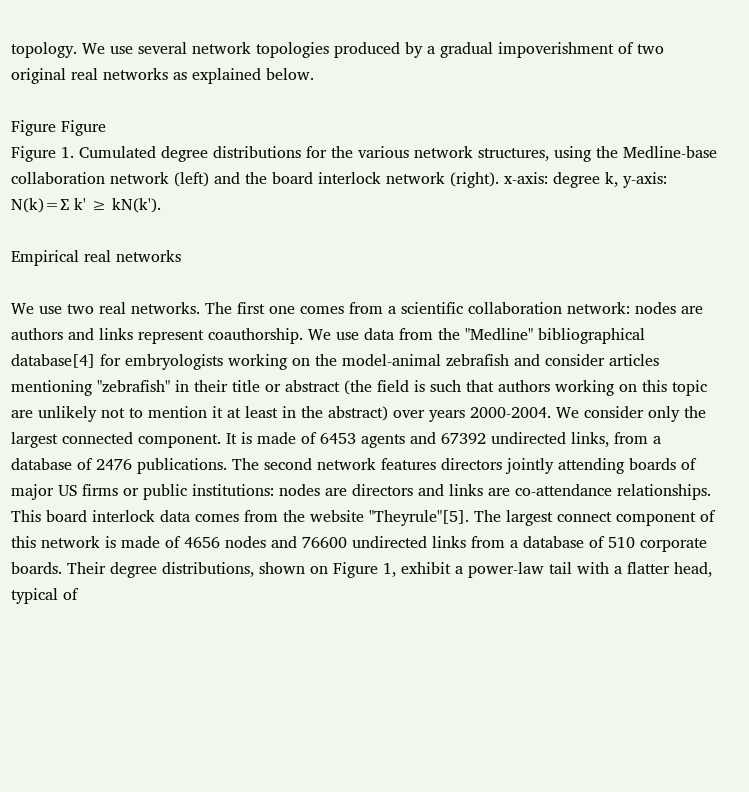topology. We use several network topologies produced by a gradual impoverishment of two original real networks as explained below.

Figure Figure
Figure 1. Cumulated degree distributions for the various network structures, using the Medline-base collaboration network (left) and the board interlock network (right). x-axis: degree k, y-axis: N(k)=∑ k' ≥ kN(k').

Empirical real networks

We use two real networks. The first one comes from a scientific collaboration network: nodes are authors and links represent coauthorship. We use data from the "Medline" bibliographical database[4] for embryologists working on the model-animal zebrafish and consider articles mentioning "zebrafish" in their title or abstract (the field is such that authors working on this topic are unlikely not to mention it at least in the abstract) over years 2000-2004. We consider only the largest connected component. It is made of 6453 agents and 67392 undirected links, from a database of 2476 publications. The second network features directors jointly attending boards of major US firms or public institutions: nodes are directors and links are co-attendance relationships. This board interlock data comes from the website "Theyrule"[5]. The largest connect component of this network is made of 4656 nodes and 76600 undirected links from a database of 510 corporate boards. Their degree distributions, shown on Figure 1, exhibit a power-law tail with a flatter head, typical of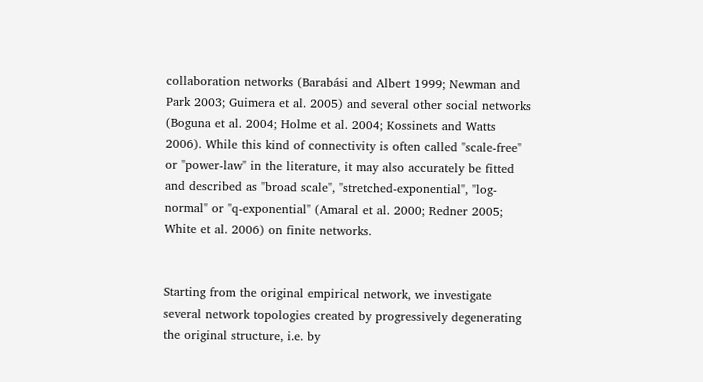collaboration networks (Barabási and Albert 1999; Newman and Park 2003; Guimera et al. 2005) and several other social networks (Boguna et al. 2004; Holme et al. 2004; Kossinets and Watts 2006). While this kind of connectivity is often called "scale-free" or "power-law" in the literature, it may also accurately be fitted and described as "broad scale", "stretched-exponential", "log-normal" or "q-exponential" (Amaral et al. 2000; Redner 2005; White et al. 2006) on finite networks.


Starting from the original empirical network, we investigate several network topologies created by progressively degenerating the original structure, i.e. by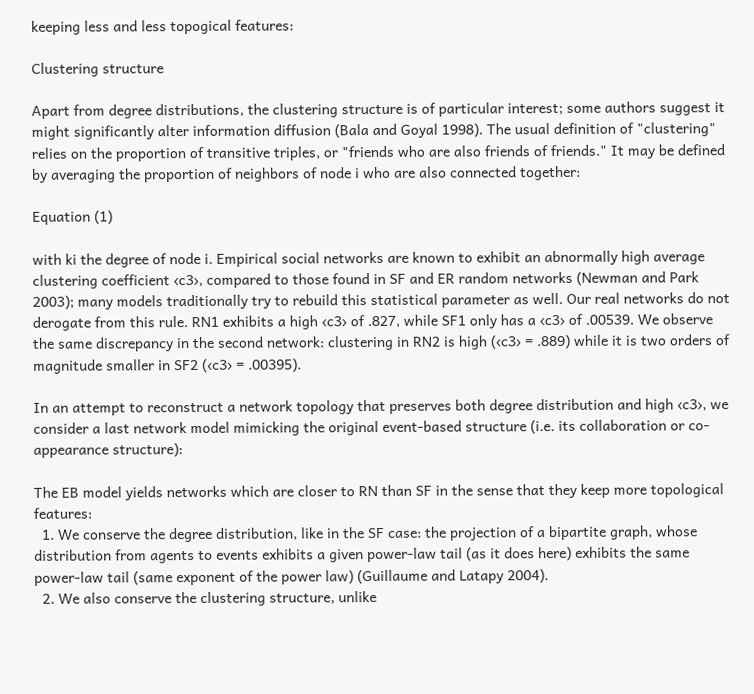keeping less and less topogical features:

Clustering structure

Apart from degree distributions, the clustering structure is of particular interest; some authors suggest it might significantly alter information diffusion (Bala and Goyal 1998). The usual definition of "clustering" relies on the proportion of transitive triples, or "friends who are also friends of friends." It may be defined by averaging the proportion of neighbors of node i who are also connected together:

Equation (1)

with ki the degree of node i. Empirical social networks are known to exhibit an abnormally high average clustering coefficient ‹c3›, compared to those found in SF and ER random networks (Newman and Park 2003); many models traditionally try to rebuild this statistical parameter as well. Our real networks do not derogate from this rule. RN1 exhibits a high ‹c3› of .827, while SF1 only has a ‹c3› of .00539. We observe the same discrepancy in the second network: clustering in RN2 is high (‹c3› = .889) while it is two orders of magnitude smaller in SF2 (‹c3› = .00395).

In an attempt to reconstruct a network topology that preserves both degree distribution and high ‹c3›, we consider a last network model mimicking the original event-based structure (i.e. its collaboration or co-appearance structure):

The EB model yields networks which are closer to RN than SF in the sense that they keep more topological features:
  1. We conserve the degree distribution, like in the SF case: the projection of a bipartite graph, whose distribution from agents to events exhibits a given power-law tail (as it does here) exhibits the same power-law tail (same exponent of the power law) (Guillaume and Latapy 2004).
  2. We also conserve the clustering structure, unlike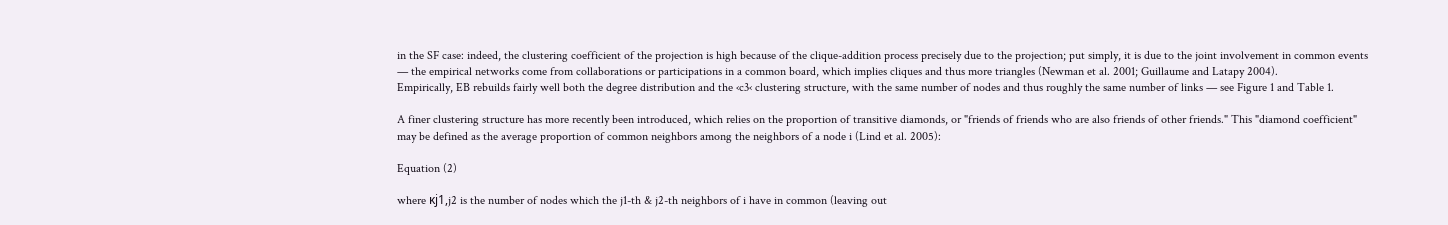in the SF case: indeed, the clustering coefficient of the projection is high because of the clique-addition process precisely due to the projection; put simply, it is due to the joint involvement in common events — the empirical networks come from collaborations or participations in a common board, which implies cliques and thus more triangles (Newman et al. 2001; Guillaume and Latapy 2004).
Empirically, EB rebuilds fairly well both the degree distribution and the ‹c3‹ clustering structure, with the same number of nodes and thus roughly the same number of links — see Figure 1 and Table 1.

A finer clustering structure has more recently been introduced, which relies on the proportion of transitive diamonds, or "friends of friends who are also friends of other friends." This "diamond coefficient" may be defined as the average proportion of common neighbors among the neighbors of a node i (Lind et al. 2005):

Equation (2)

where κj1,j2 is the number of nodes which the j1-th & j2-th neighbors of i have in common (leaving out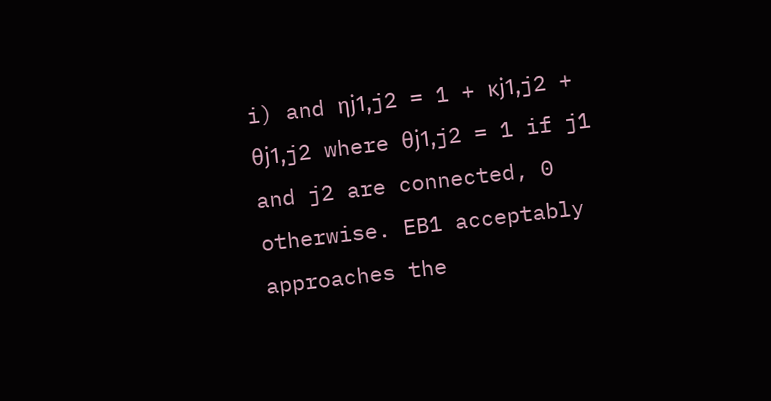i) and ηj1,j2 = 1 + κj1,j2 + θj1,j2 where θj1,j2 = 1 if j1 and j2 are connected, 0 otherwise. EB1 acceptably approaches the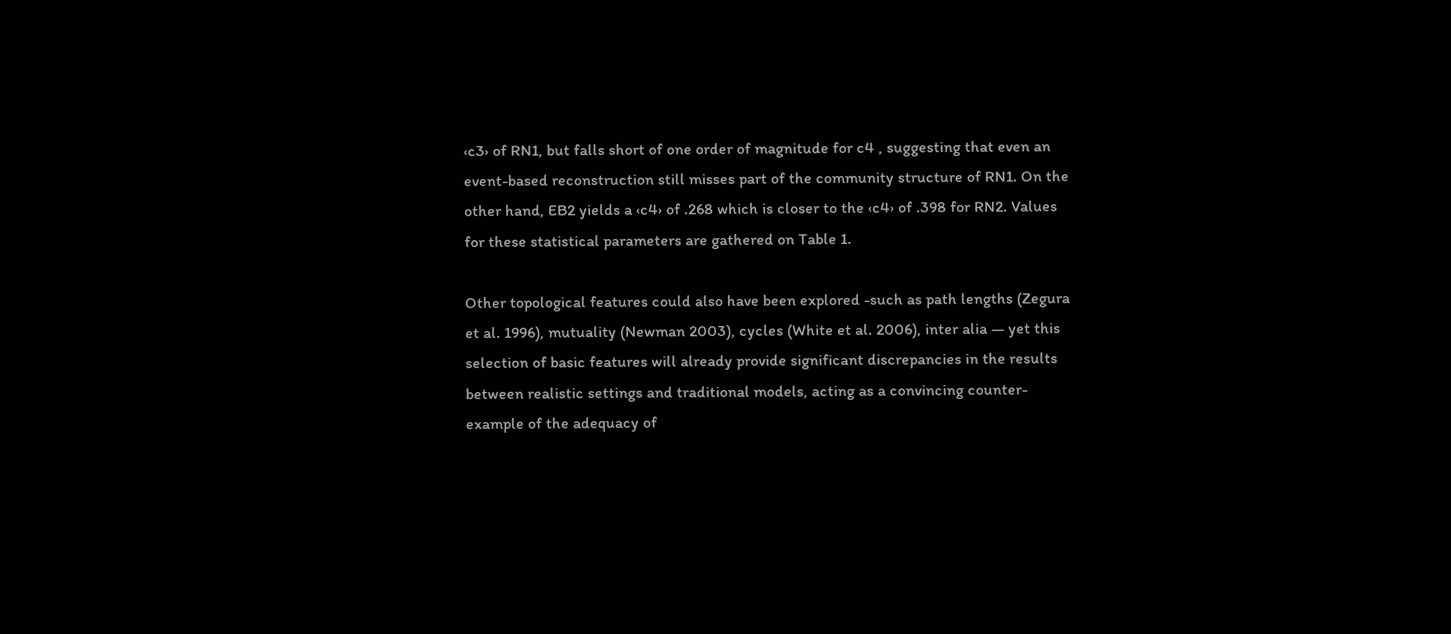‹c3› of RN1, but falls short of one order of magnitude for c4 , suggesting that even an event-based reconstruction still misses part of the community structure of RN1. On the other hand, EB2 yields a ‹c4› of .268 which is closer to the ‹c4› of .398 for RN2. Values for these statistical parameters are gathered on Table 1.

Other topological features could also have been explored -such as path lengths (Zegura et al. 1996), mutuality (Newman 2003), cycles (White et al. 2006), inter alia — yet this selection of basic features will already provide significant discrepancies in the results between realistic settings and traditional models, acting as a convincing counter-example of the adequacy of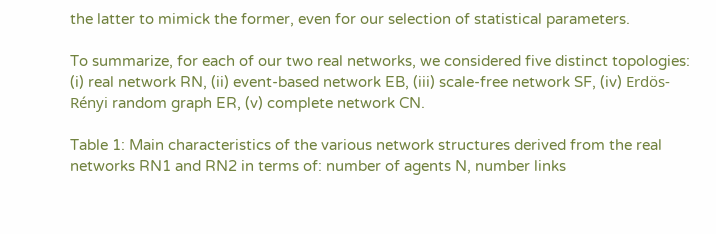the latter to mimick the former, even for our selection of statistical parameters.

To summarize, for each of our two real networks, we considered five distinct topologies: (i) real network RN, (ii) event-based network EB, (iii) scale-free network SF, (iv) Erdös-Rényi random graph ER, (v) complete network CN.

Table 1: Main characteristics of the various network structures derived from the real networks RN1 and RN2 in terms of: number of agents N, number links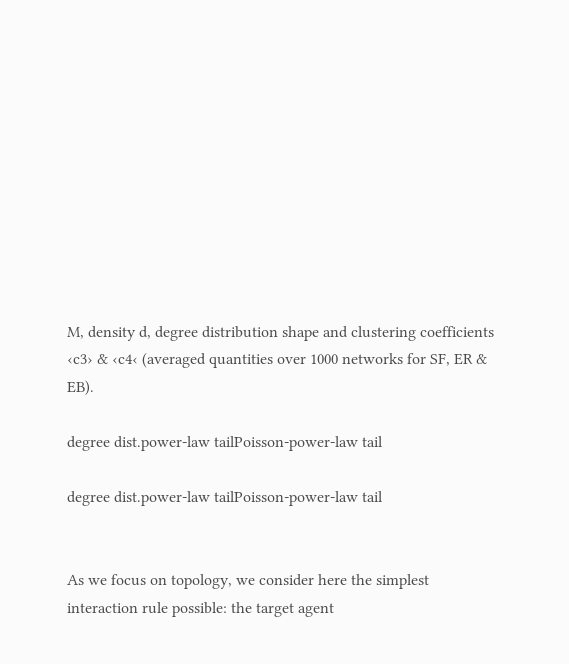M, density d, degree distribution shape and clustering coefficients ‹c3› & ‹c4‹ (averaged quantities over 1000 networks for SF, ER & EB).

degree dist.power-law tailPoisson-power-law tail

degree dist.power-law tailPoisson-power-law tail


As we focus on topology, we consider here the simplest interaction rule possible: the target agent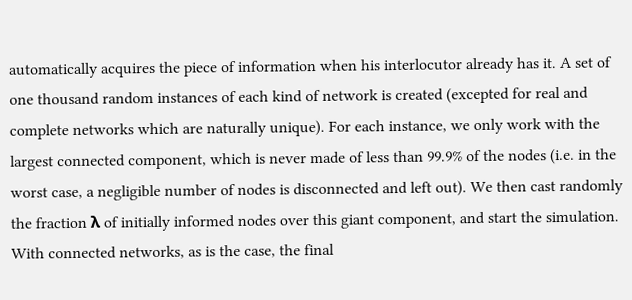automatically acquires the piece of information when his interlocutor already has it. A set of one thousand random instances of each kind of network is created (excepted for real and complete networks which are naturally unique). For each instance, we only work with the largest connected component, which is never made of less than 99.9% of the nodes (i.e. in the worst case, a negligible number of nodes is disconnected and left out). We then cast randomly the fraction λ of initially informed nodes over this giant component, and start the simulation. With connected networks, as is the case, the final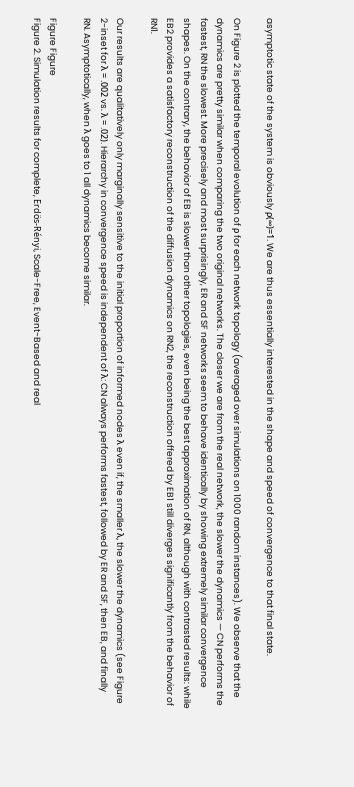asymptotic state of the system is obviously ρ(∞)=1. We are thus essentially interested in the shape and speed of convergence to that final state.

On Figure 2 is plotted the temporal evolution of ρ for each network topology (averaged over simulations on 1000 random instances). We observe that the dynamics are pretty similar when comparing the two original networks. The closer we are from the real network, the slower the dynamics — CN performs the fastest, RN the slowest. More precisely and most surprisingly, ER and SF networks seem to behave identically by showing extremely similar convergence shapes. On the contrary, the behavior of EB is slower than other topologies, even being the best approximation of RN, although with contrasted results: while EB2 provides a satisfactory reconstruction of the diffusion dynamics on RN2, the reconstruction offered by EB1 still diverges significantly from the behavior of RN1.

Our results are qualitatively only marginally sensitive to the initial proportion of informed nodes λ even if, the smaller λ, the slower the dynamics (see Figure 2-inset for λ = .002 vs. λ = .02). Hierarchy in convergence speed is independent of λ: CN always performs fastest, followed by ER and SF, then EB, and finally RN. Asymptotically, when λ goes to 1 all dynamics become similar.

Figure Figure
Figure 2. Simulation results for complete, Erdös-Rényi, Scale-Free, Event-Based and real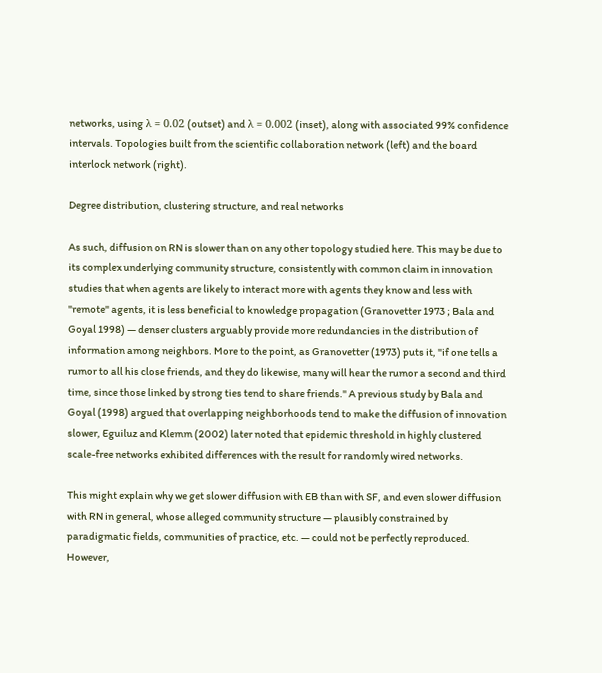networks, using λ = 0.02 (outset) and λ = 0.002 (inset), along with associated 99% confidence intervals. Topologies built from the scientific collaboration network (left) and the board interlock network (right).

Degree distribution, clustering structure, and real networks

As such, diffusion on RN is slower than on any other topology studied here. This may be due to its complex underlying community structure, consistently with common claim in innovation studies that when agents are likely to interact more with agents they know and less with "remote" agents, it is less beneficial to knowledge propagation (Granovetter 1973 ; Bala and Goyal 1998) — denser clusters arguably provide more redundancies in the distribution of information among neighbors. More to the point, as Granovetter (1973) puts it, "if one tells a rumor to all his close friends, and they do likewise, many will hear the rumor a second and third time, since those linked by strong ties tend to share friends." A previous study by Bala and Goyal (1998) argued that overlapping neighborhoods tend to make the diffusion of innovation slower, Eguiluz and Klemm (2002) later noted that epidemic threshold in highly clustered scale-free networks exhibited differences with the result for randomly wired networks.

This might explain why we get slower diffusion with EB than with SF, and even slower diffusion with RN in general, whose alleged community structure — plausibly constrained by paradigmatic fields, communities of practice, etc. — could not be perfectly reproduced. However,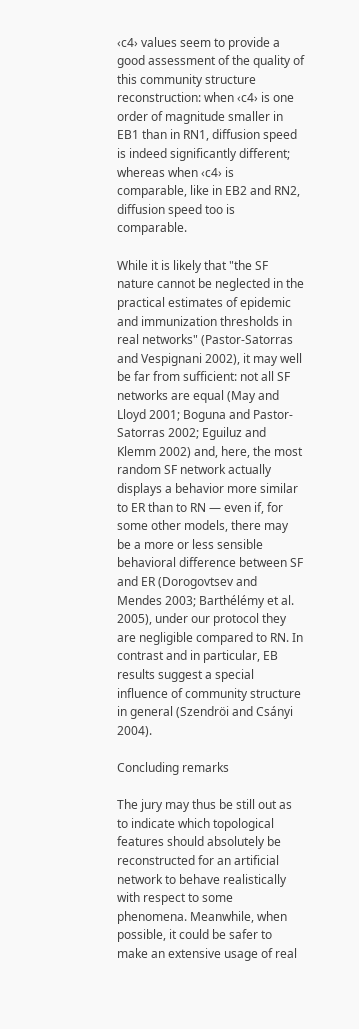‹c4› values seem to provide a good assessment of the quality of this community structure reconstruction: when ‹c4› is one order of magnitude smaller in EB1 than in RN1, diffusion speed is indeed significantly different; whereas when ‹c4› is comparable, like in EB2 and RN2, diffusion speed too is comparable.

While it is likely that "the SF nature cannot be neglected in the practical estimates of epidemic and immunization thresholds in real networks" (Pastor-Satorras and Vespignani 2002), it may well be far from sufficient: not all SF networks are equal (May and Lloyd 2001; Boguna and Pastor-Satorras 2002; Eguiluz and Klemm 2002) and, here, the most random SF network actually displays a behavior more similar to ER than to RN — even if, for some other models, there may be a more or less sensible behavioral difference between SF and ER (Dorogovtsev and Mendes 2003; Barthélémy et al. 2005), under our protocol they are negligible compared to RN. In contrast and in particular, EB results suggest a special influence of community structure in general (Szendröi and Csányi 2004).

Concluding remarks

The jury may thus be still out as to indicate which topological features should absolutely be reconstructed for an artificial network to behave realistically with respect to some phenomena. Meanwhile, when possible, it could be safer to make an extensive usage of real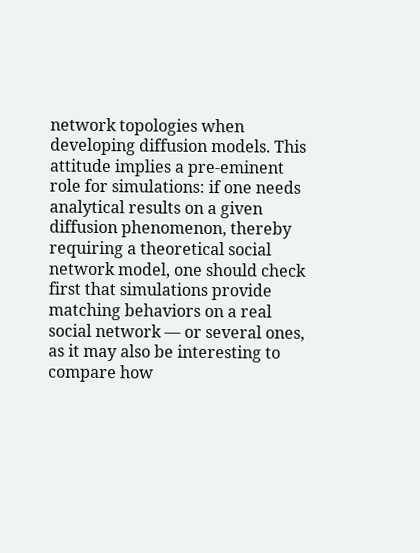network topologies when developing diffusion models. This attitude implies a pre-eminent role for simulations: if one needs analytical results on a given diffusion phenomenon, thereby requiring a theoretical social network model, one should check first that simulations provide matching behaviors on a real social network — or several ones, as it may also be interesting to compare how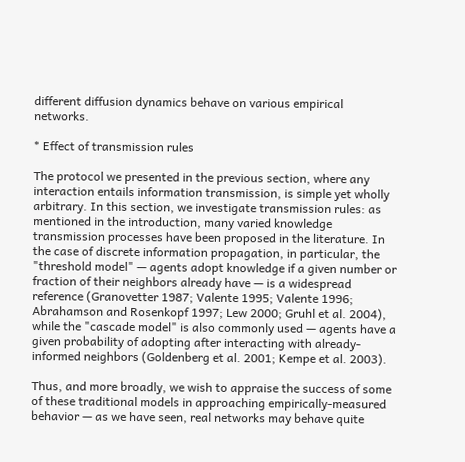different diffusion dynamics behave on various empirical networks.

* Effect of transmission rules

The protocol we presented in the previous section, where any interaction entails information transmission, is simple yet wholly arbitrary. In this section, we investigate transmission rules: as mentioned in the introduction, many varied knowledge transmission processes have been proposed in the literature. In the case of discrete information propagation, in particular, the "threshold model" — agents adopt knowledge if a given number or fraction of their neighbors already have — is a widespread reference (Granovetter 1987; Valente 1995; Valente 1996; Abrahamson and Rosenkopf 1997; Lew 2000; Gruhl et al. 2004), while the "cascade model" is also commonly used — agents have a given probability of adopting after interacting with already-informed neighbors (Goldenberg et al. 2001; Kempe et al. 2003).

Thus, and more broadly, we wish to appraise the success of some of these traditional models in approaching empirically-measured behavior — as we have seen, real networks may behave quite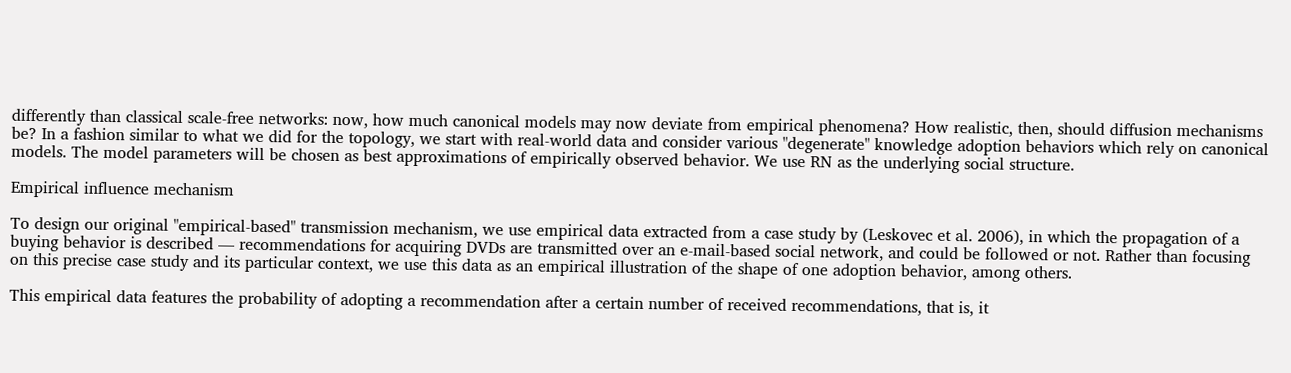differently than classical scale-free networks: now, how much canonical models may now deviate from empirical phenomena? How realistic, then, should diffusion mechanisms be? In a fashion similar to what we did for the topology, we start with real-world data and consider various "degenerate" knowledge adoption behaviors which rely on canonical models. The model parameters will be chosen as best approximations of empirically observed behavior. We use RN as the underlying social structure.

Empirical influence mechanism

To design our original "empirical-based" transmission mechanism, we use empirical data extracted from a case study by (Leskovec et al. 2006), in which the propagation of a buying behavior is described — recommendations for acquiring DVDs are transmitted over an e-mail-based social network, and could be followed or not. Rather than focusing on this precise case study and its particular context, we use this data as an empirical illustration of the shape of one adoption behavior, among others.

This empirical data features the probability of adopting a recommendation after a certain number of received recommendations, that is, it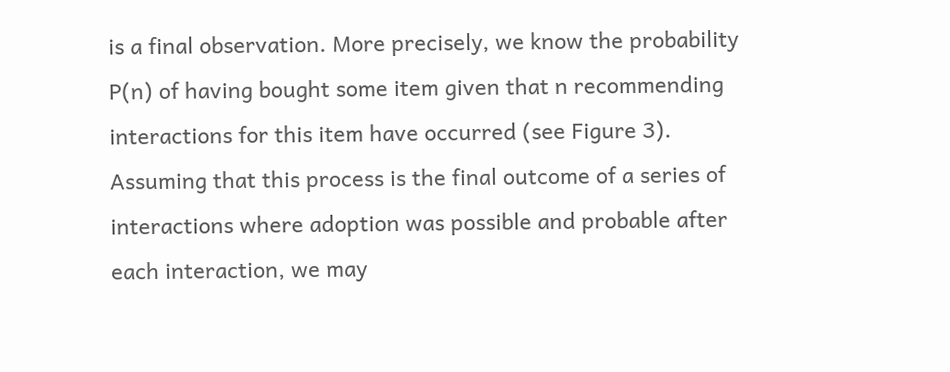is a final observation. More precisely, we know the probability P(n) of having bought some item given that n recommending interactions for this item have occurred (see Figure 3). Assuming that this process is the final outcome of a series of interactions where adoption was possible and probable after each interaction, we may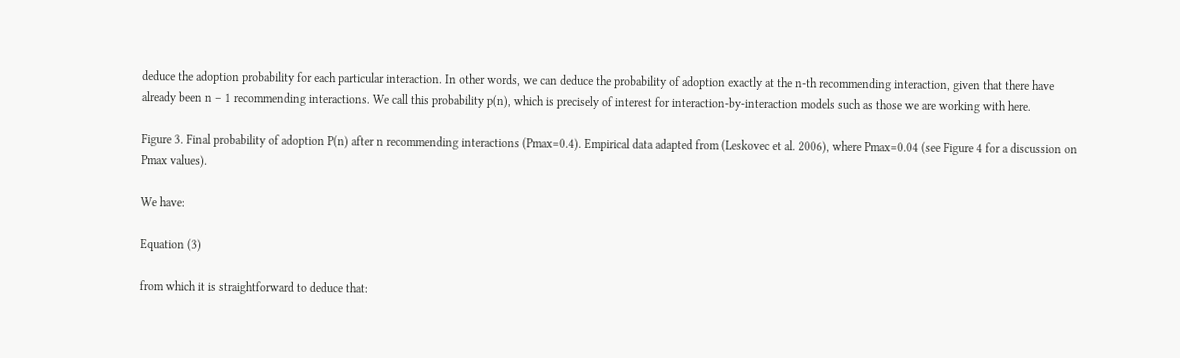deduce the adoption probability for each particular interaction. In other words, we can deduce the probability of adoption exactly at the n-th recommending interaction, given that there have already been n – 1 recommending interactions. We call this probability p(n), which is precisely of interest for interaction-by-interaction models such as those we are working with here.

Figure 3. Final probability of adoption P(n) after n recommending interactions (Pmax=0.4). Empirical data adapted from (Leskovec et al. 2006), where Pmax=0.04 (see Figure 4 for a discussion on Pmax values).

We have:

Equation (3)

from which it is straightforward to deduce that: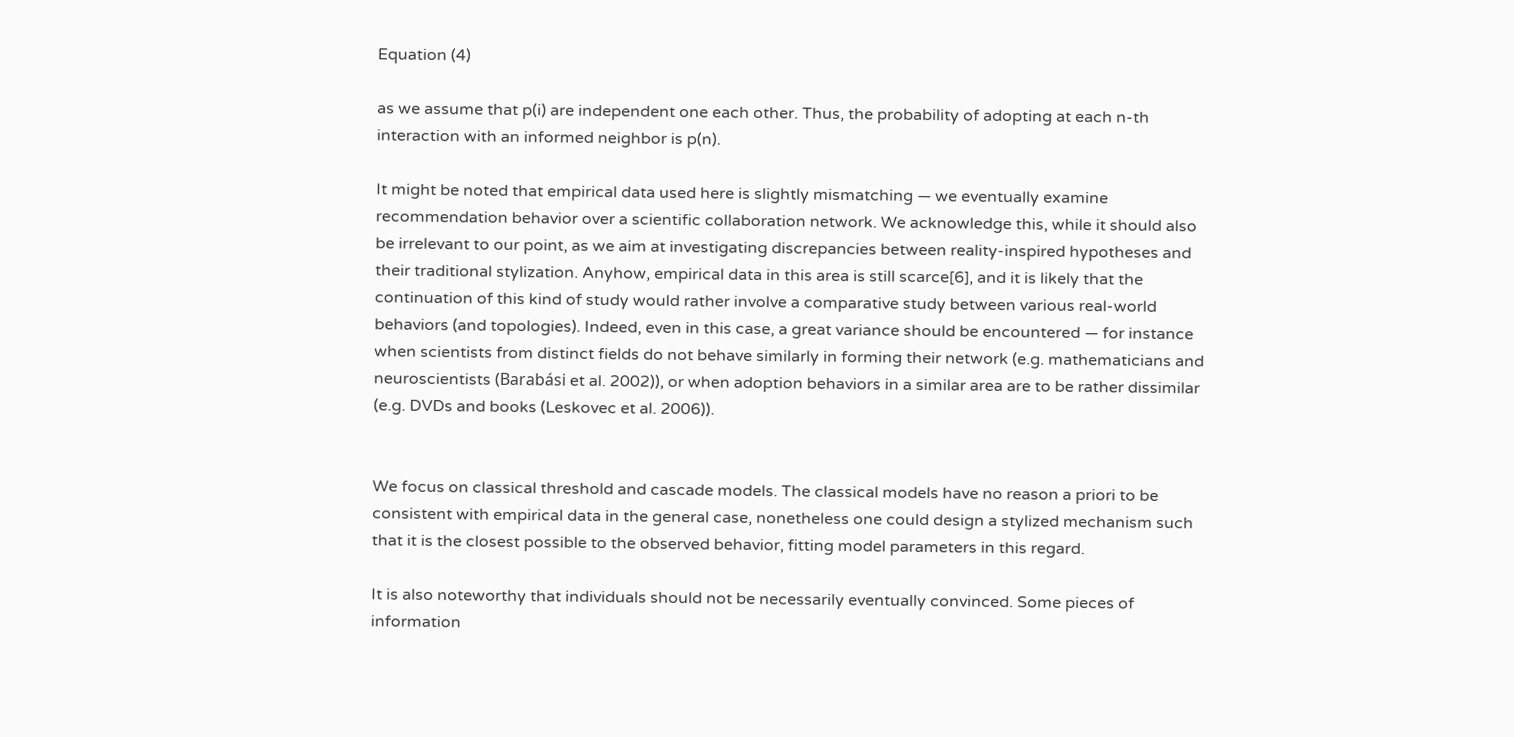Equation (4)

as we assume that p(i) are independent one each other. Thus, the probability of adopting at each n-th interaction with an informed neighbor is p(n).

It might be noted that empirical data used here is slightly mismatching — we eventually examine recommendation behavior over a scientific collaboration network. We acknowledge this, while it should also be irrelevant to our point, as we aim at investigating discrepancies between reality-inspired hypotheses and their traditional stylization. Anyhow, empirical data in this area is still scarce[6], and it is likely that the continuation of this kind of study would rather involve a comparative study between various real-world behaviors (and topologies). Indeed, even in this case, a great variance should be encountered — for instance when scientists from distinct fields do not behave similarly in forming their network (e.g. mathematicians and neuroscientists (Barabási et al. 2002)), or when adoption behaviors in a similar area are to be rather dissimilar (e.g. DVDs and books (Leskovec et al. 2006)).


We focus on classical threshold and cascade models. The classical models have no reason a priori to be consistent with empirical data in the general case, nonetheless one could design a stylized mechanism such that it is the closest possible to the observed behavior, fitting model parameters in this regard.

It is also noteworthy that individuals should not be necessarily eventually convinced. Some pieces of information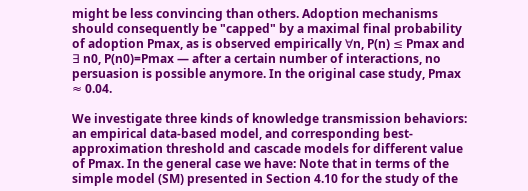might be less convincing than others. Adoption mechanisms should consequently be "capped" by a maximal final probability of adoption Pmax, as is observed empirically ∀n, P(n) ≤ Pmax and ∃ n0, P(n0)=Pmax — after a certain number of interactions, no persuasion is possible anymore. In the original case study, Pmax ≈ 0.04.

We investigate three kinds of knowledge transmission behaviors: an empirical data-based model, and corresponding best-approximation threshold and cascade models for different value of Pmax. In the general case we have: Note that in terms of the simple model (SM) presented in Section 4.10 for the study of the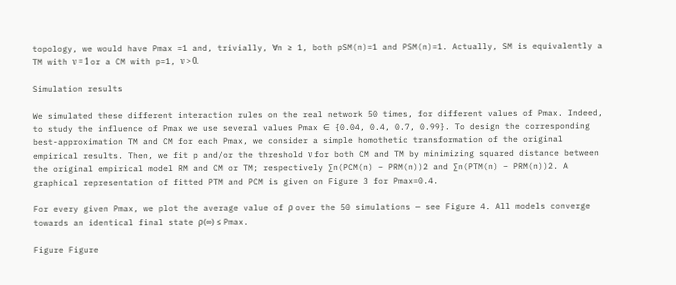topology, we would have Pmax =1 and, trivially, ∀n ≥ 1, both pSM(n)=1 and PSM(n)=1. Actually, SM is equivalently a TM with ν = 1 or a CM with p=1, ν > 0.

Simulation results

We simulated these different interaction rules on the real network 50 times, for different values of Pmax. Indeed, to study the influence of Pmax we use several values Pmax ∈ {0.04, 0.4, 0.7, 0.99}. To design the corresponding best-approximation TM and CM for each Pmax, we consider a simple homothetic transformation of the original empirical results. Then, we fit p and/or the threshold ν for both CM and TM by minimizing squared distance between the original empirical model RM and CM or TM; respectively ∑n(PCM(n) – PRM(n))2 and ∑n(PTM(n) – PRM(n))2. A graphical representation of fitted PTM and PCM is given on Figure 3 for Pmax=0.4.

For every given Pmax, we plot the average value of ρ over the 50 simulations — see Figure 4. All models converge towards an identical final state ρ(∞) ≤ Pmax.

Figure Figure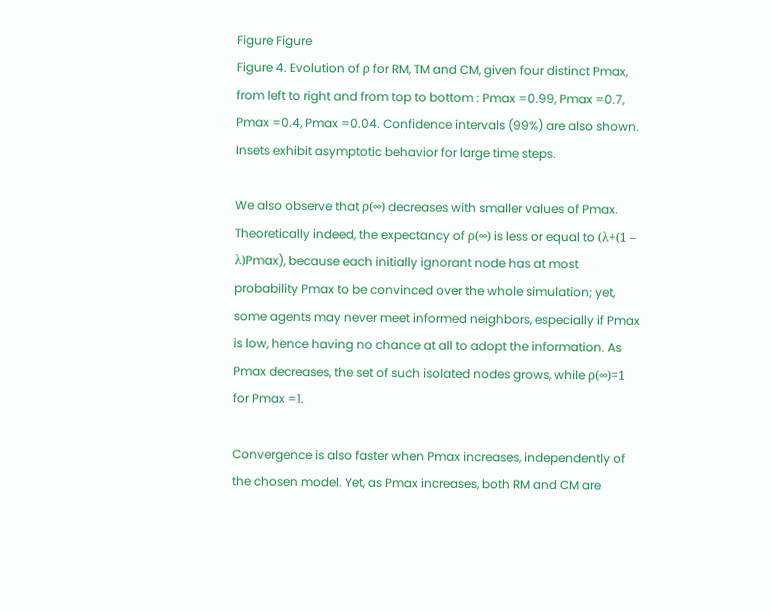Figure Figure
Figure 4. Evolution of ρ for RM, TM and CM, given four distinct Pmax, from left to right and from top to bottom : Pmax =0.99, Pmax =0.7, Pmax =0.4, Pmax =0.04. Confidence intervals (99%) are also shown. Insets exhibit asymptotic behavior for large time steps.

We also observe that ρ(∞) decreases with smaller values of Pmax. Theoretically indeed, the expectancy of ρ(∞) is less or equal to (λ+(1 – λ)Pmax), because each initially ignorant node has at most probability Pmax to be convinced over the whole simulation; yet, some agents may never meet informed neighbors, especially if Pmax is low, hence having no chance at all to adopt the information. As Pmax decreases, the set of such isolated nodes grows, while ρ(∞)=1 for Pmax =1.

Convergence is also faster when Pmax increases, independently of the chosen model. Yet, as Pmax increases, both RM and CM are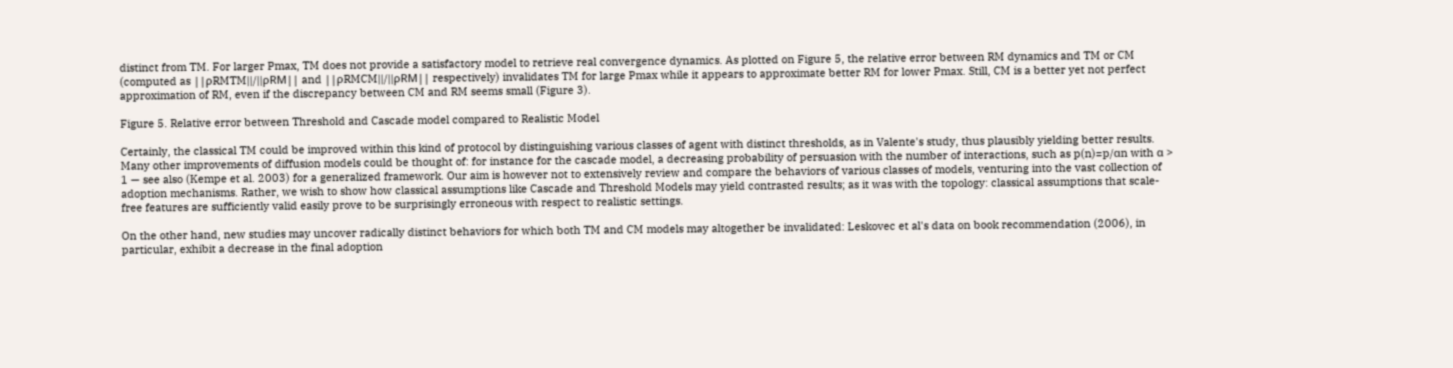distinct from TM. For larger Pmax, TM does not provide a satisfactory model to retrieve real convergence dynamics. As plotted on Figure 5, the relative error between RM dynamics and TM or CM (computed as ||ρRMTM||/||ρRM|| and ||ρRMCM||/||ρRM|| respectively) invalidates TM for large Pmax while it appears to approximate better RM for lower Pmax. Still, CM is a better yet not perfect approximation of RM, even if the discrepancy between CM and RM seems small (Figure 3).

Figure 5. Relative error between Threshold and Cascade model compared to Realistic Model

Certainly, the classical TM could be improved within this kind of protocol by distinguishing various classes of agent with distinct thresholds, as in Valente's study, thus plausibly yielding better results. Many other improvements of diffusion models could be thought of: for instance for the cascade model, a decreasing probability of persuasion with the number of interactions, such as p(n)=p/αn with α > 1 — see also (Kempe et al. 2003) for a generalized framework. Our aim is however not to extensively review and compare the behaviors of various classes of models, venturing into the vast collection of adoption mechanisms. Rather, we wish to show how classical assumptions like Cascade and Threshold Models may yield contrasted results; as it was with the topology: classical assumptions that scale-free features are sufficiently valid easily prove to be surprisingly erroneous with respect to realistic settings.

On the other hand, new studies may uncover radically distinct behaviors for which both TM and CM models may altogether be invalidated: Leskovec et al's data on book recommendation (2006), in particular, exhibit a decrease in the final adoption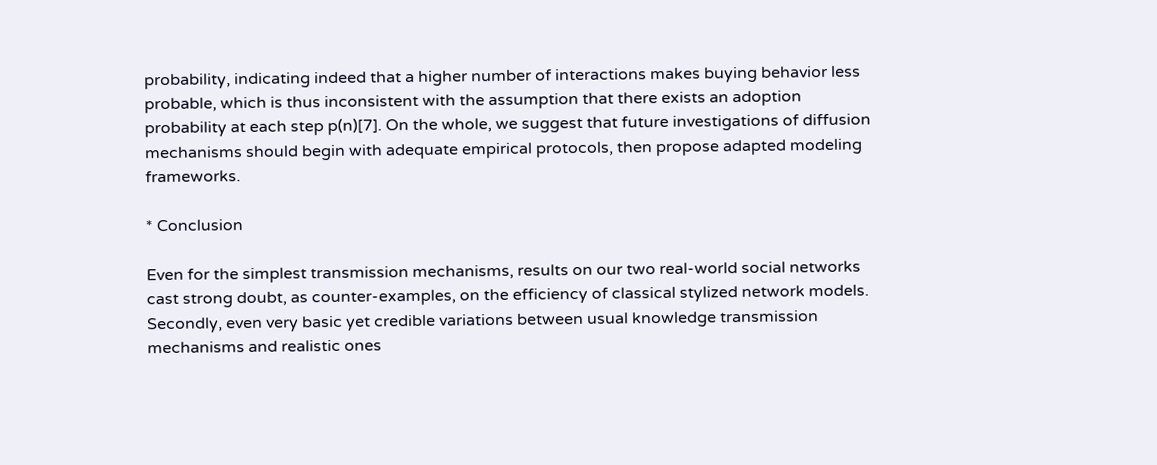probability, indicating indeed that a higher number of interactions makes buying behavior less probable, which is thus inconsistent with the assumption that there exists an adoption probability at each step p(n)[7]. On the whole, we suggest that future investigations of diffusion mechanisms should begin with adequate empirical protocols, then propose adapted modeling frameworks.

* Conclusion

Even for the simplest transmission mechanisms, results on our two real-world social networks cast strong doubt, as counter-examples, on the efficiency of classical stylized network models. Secondly, even very basic yet credible variations between usual knowledge transmission mechanisms and realistic ones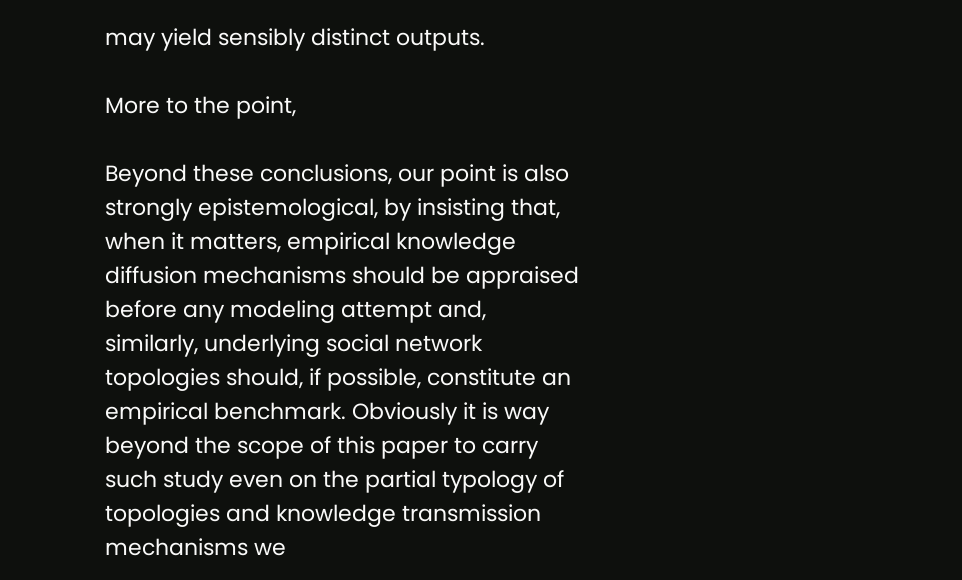may yield sensibly distinct outputs.

More to the point,

Beyond these conclusions, our point is also strongly epistemological, by insisting that, when it matters, empirical knowledge diffusion mechanisms should be appraised before any modeling attempt and, similarly, underlying social network topologies should, if possible, constitute an empirical benchmark. Obviously it is way beyond the scope of this paper to carry such study even on the partial typology of topologies and knowledge transmission mechanisms we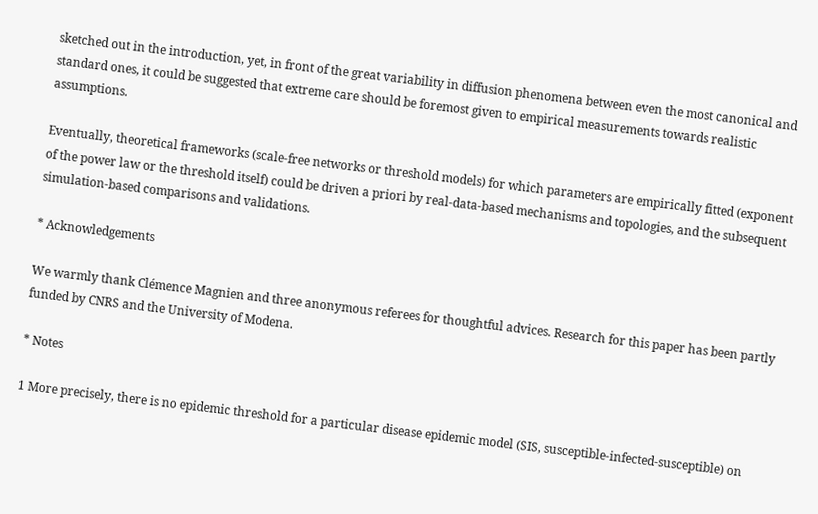sketched out in the introduction, yet, in front of the great variability in diffusion phenomena between even the most canonical and standard ones, it could be suggested that extreme care should be foremost given to empirical measurements towards realistic assumptions.

Eventually, theoretical frameworks (scale-free networks or threshold models) for which parameters are empirically fitted (exponent of the power law or the threshold itself) could be driven a priori by real-data-based mechanisms and topologies, and the subsequent simulation-based comparisons and validations.

* Acknowledgements

We warmly thank Clémence Magnien and three anonymous referees for thoughtful advices. Research for this paper has been partly funded by CNRS and the University of Modena.

* Notes

1 More precisely, there is no epidemic threshold for a particular disease epidemic model (SIS, susceptible-infected-susceptible) on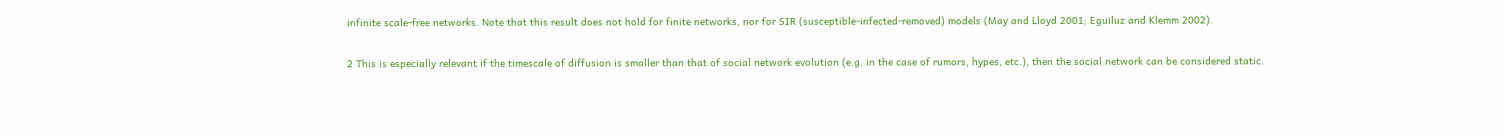infinite scale-free networks. Note that this result does not hold for finite networks, nor for SIR (susceptible-infected-removed) models (May and Lloyd 2001; Eguiluz and Klemm 2002).

2 This is especially relevant if the timescale of diffusion is smaller than that of social network evolution (e.g. in the case of rumors, hypes, etc.), then the social network can be considered static.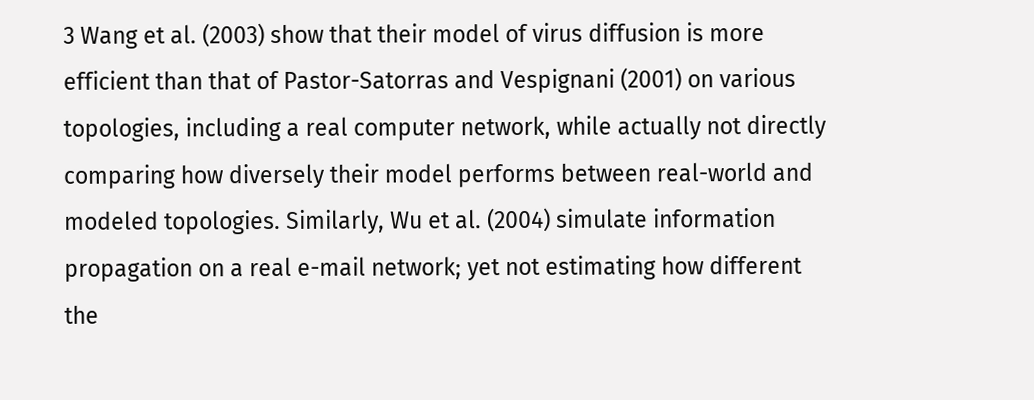3 Wang et al. (2003) show that their model of virus diffusion is more efficient than that of Pastor-Satorras and Vespignani (2001) on various topologies, including a real computer network, while actually not directly comparing how diversely their model performs between real-world and modeled topologies. Similarly, Wu et al. (2004) simulate information propagation on a real e-mail network; yet not estimating how different the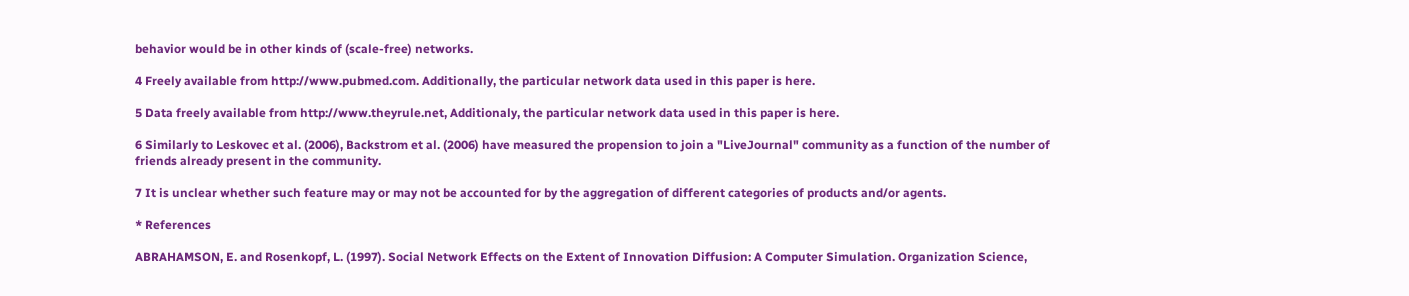behavior would be in other kinds of (scale-free) networks.

4 Freely available from http://www.pubmed.com. Additionally, the particular network data used in this paper is here.

5 Data freely available from http://www.theyrule.net, Additionaly, the particular network data used in this paper is here.

6 Similarly to Leskovec et al. (2006), Backstrom et al. (2006) have measured the propension to join a "LiveJournal" community as a function of the number of friends already present in the community.

7 It is unclear whether such feature may or may not be accounted for by the aggregation of different categories of products and/or agents.

* References

ABRAHAMSON, E. and Rosenkopf, L. (1997). Social Network Effects on the Extent of Innovation Diffusion: A Computer Simulation. Organization Science,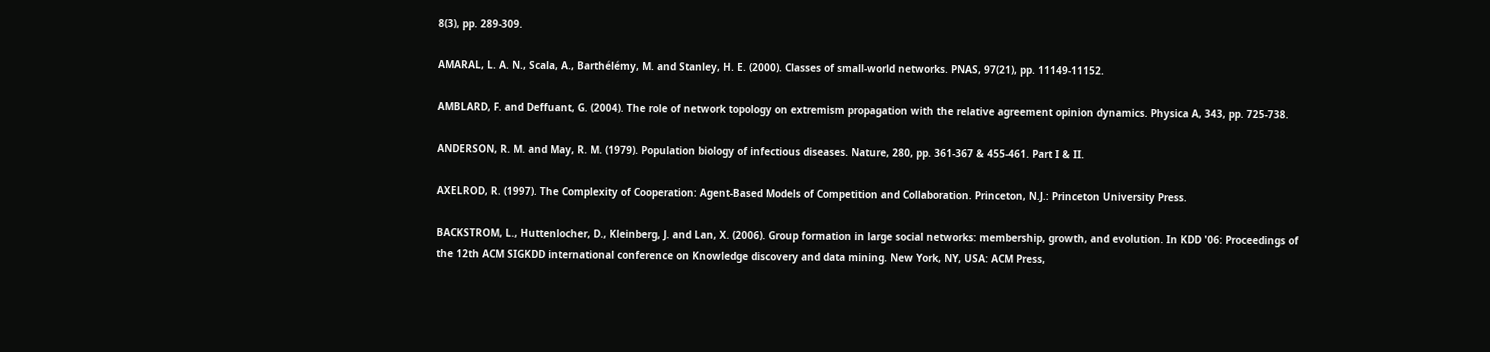8(3), pp. 289-309.

AMARAL, L. A. N., Scala, A., Barthélémy, M. and Stanley, H. E. (2000). Classes of small-world networks. PNAS, 97(21), pp. 11149-11152.

AMBLARD, F. and Deffuant, G. (2004). The role of network topology on extremism propagation with the relative agreement opinion dynamics. Physica A, 343, pp. 725-738.

ANDERSON, R. M. and May, R. M. (1979). Population biology of infectious diseases. Nature, 280, pp. 361-367 & 455-461. Part I & II.

AXELROD, R. (1997). The Complexity of Cooperation: Agent-Based Models of Competition and Collaboration. Princeton, N.J.: Princeton University Press.

BACKSTROM, L., Huttenlocher, D., Kleinberg, J. and Lan, X. (2006). Group formation in large social networks: membership, growth, and evolution. In KDD '06: Proceedings of the 12th ACM SIGKDD international conference on Knowledge discovery and data mining. New York, NY, USA: ACM Press,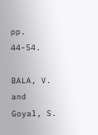pp. 44-54.

BALA, V. and Goyal, S.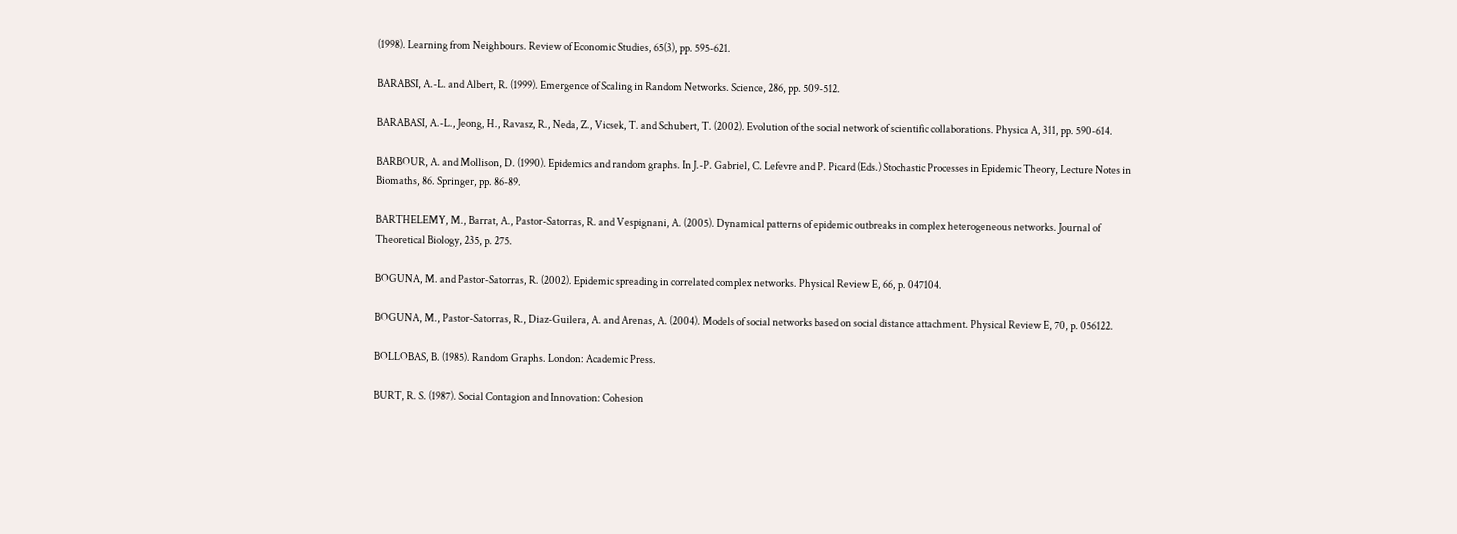(1998). Learning from Neighbours. Review of Economic Studies, 65(3), pp. 595-621.

BARABSI, A.-L. and Albert, R. (1999). Emergence of Scaling in Random Networks. Science, 286, pp. 509-512.

BARABASI, A.-L., Jeong, H., Ravasz, R., Neda, Z., Vicsek, T. and Schubert, T. (2002). Evolution of the social network of scientific collaborations. Physica A, 311, pp. 590-614.

BARBOUR, A. and Mollison, D. (1990). Epidemics and random graphs. In J.-P. Gabriel, C. Lefevre and P. Picard (Eds.) Stochastic Processes in Epidemic Theory, Lecture Notes in Biomaths, 86. Springer, pp. 86-89.

BARTHELEMY, M., Barrat, A., Pastor-Satorras, R. and Vespignani, A. (2005). Dynamical patterns of epidemic outbreaks in complex heterogeneous networks. Journal of Theoretical Biology, 235, p. 275.

BOGUNA, M. and Pastor-Satorras, R. (2002). Epidemic spreading in correlated complex networks. Physical Review E, 66, p. 047104.

BOGUNA, M., Pastor-Satorras, R., Diaz-Guilera, A. and Arenas, A. (2004). Models of social networks based on social distance attachment. Physical Review E, 70, p. 056122.

BOLLOBAS, B. (1985). Random Graphs. London: Academic Press.

BURT, R. S. (1987). Social Contagion and Innovation: Cohesion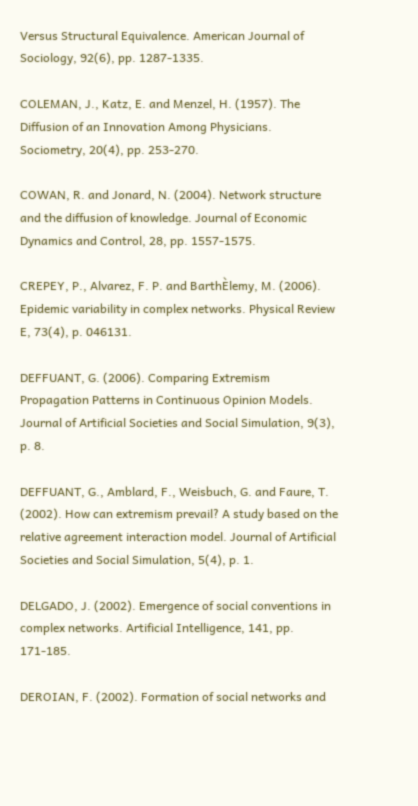Versus Structural Equivalence. American Journal of Sociology, 92(6), pp. 1287-1335.

COLEMAN, J., Katz, E. and Menzel, H. (1957). The Diffusion of an Innovation Among Physicians. Sociometry, 20(4), pp. 253-270.

COWAN, R. and Jonard, N. (2004). Network structure and the diffusion of knowledge. Journal of Economic Dynamics and Control, 28, pp. 1557-1575.

CREPEY, P., Alvarez, F. P. and BarthÈlemy, M. (2006). Epidemic variability in complex networks. Physical Review E, 73(4), p. 046131.

DEFFUANT, G. (2006). Comparing Extremism Propagation Patterns in Continuous Opinion Models. Journal of Artificial Societies and Social Simulation, 9(3), p. 8.

DEFFUANT, G., Amblard, F., Weisbuch, G. and Faure, T. (2002). How can extremism prevail? A study based on the relative agreement interaction model. Journal of Artificial Societies and Social Simulation, 5(4), p. 1.

DELGADO, J. (2002). Emergence of social conventions in complex networks. Artificial Intelligence, 141, pp. 171-185.

DEROIAN, F. (2002). Formation of social networks and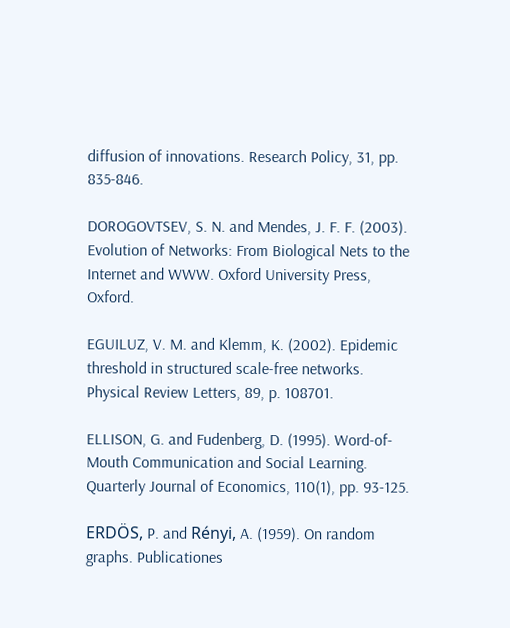diffusion of innovations. Research Policy, 31, pp. 835-846.

DOROGOVTSEV, S. N. and Mendes, J. F. F. (2003). Evolution of Networks: From Biological Nets to the Internet and WWW. Oxford University Press, Oxford.

EGUILUZ, V. M. and Klemm, K. (2002). Epidemic threshold in structured scale-free networks. Physical Review Letters, 89, p. 108701.

ELLISON, G. and Fudenberg, D. (1995). Word-of-Mouth Communication and Social Learning. Quarterly Journal of Economics, 110(1), pp. 93-125.

ERDÖS, P. and Rényi, A. (1959). On random graphs. Publicationes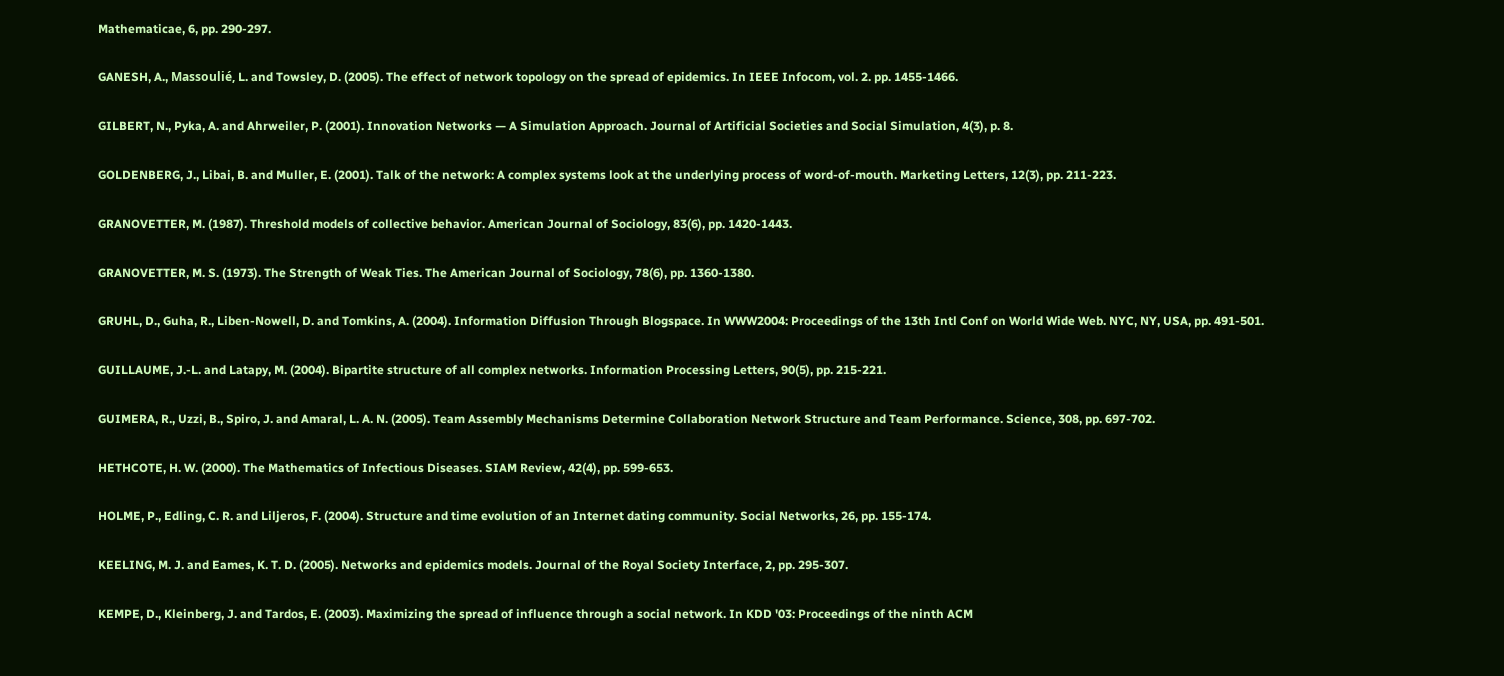Mathematicae, 6, pp. 290-297.

GANESH, A., Massoulié, L. and Towsley, D. (2005). The effect of network topology on the spread of epidemics. In IEEE Infocom, vol. 2. pp. 1455-1466.

GILBERT, N., Pyka, A. and Ahrweiler, P. (2001). Innovation Networks — A Simulation Approach. Journal of Artificial Societies and Social Simulation, 4(3), p. 8.

GOLDENBERG, J., Libai, B. and Muller, E. (2001). Talk of the network: A complex systems look at the underlying process of word-of-mouth. Marketing Letters, 12(3), pp. 211-223.

GRANOVETTER, M. (1987). Threshold models of collective behavior. American Journal of Sociology, 83(6), pp. 1420-1443.

GRANOVETTER, M. S. (1973). The Strength of Weak Ties. The American Journal of Sociology, 78(6), pp. 1360-1380.

GRUHL, D., Guha, R., Liben-Nowell, D. and Tomkins, A. (2004). Information Diffusion Through Blogspace. In WWW2004: Proceedings of the 13th Intl Conf on World Wide Web. NYC, NY, USA, pp. 491-501.

GUILLAUME, J.-L. and Latapy, M. (2004). Bipartite structure of all complex networks. Information Processing Letters, 90(5), pp. 215-221.

GUIMERA, R., Uzzi, B., Spiro, J. and Amaral, L. A. N. (2005). Team Assembly Mechanisms Determine Collaboration Network Structure and Team Performance. Science, 308, pp. 697-702.

HETHCOTE, H. W. (2000). The Mathematics of Infectious Diseases. SIAM Review, 42(4), pp. 599-653.

HOLME, P., Edling, C. R. and Liljeros, F. (2004). Structure and time evolution of an Internet dating community. Social Networks, 26, pp. 155-174.

KEELING, M. J. and Eames, K. T. D. (2005). Networks and epidemics models. Journal of the Royal Society Interface, 2, pp. 295-307.

KEMPE, D., Kleinberg, J. and Tardos, E. (2003). Maximizing the spread of influence through a social network. In KDD '03: Proceedings of the ninth ACM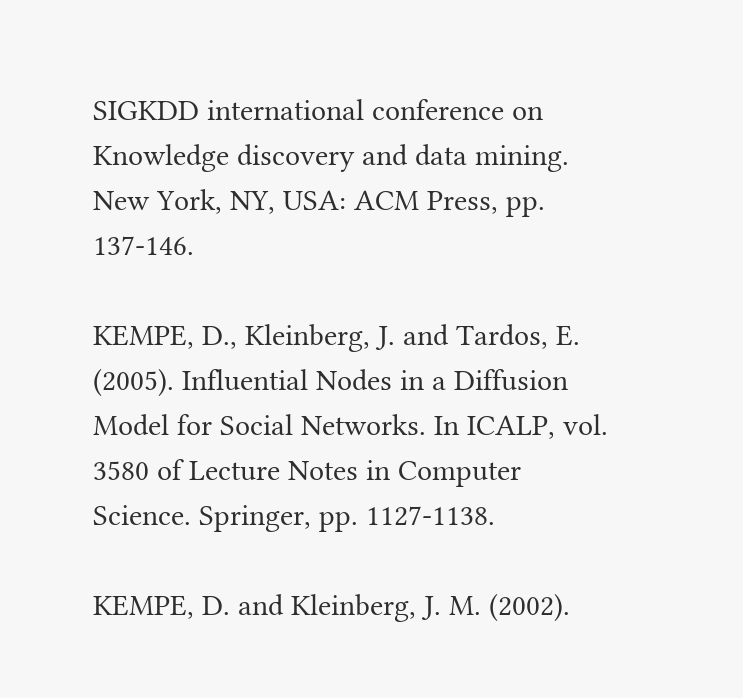SIGKDD international conference on Knowledge discovery and data mining. New York, NY, USA: ACM Press, pp. 137-146.

KEMPE, D., Kleinberg, J. and Tardos, E. (2005). Influential Nodes in a Diffusion Model for Social Networks. In ICALP, vol. 3580 of Lecture Notes in Computer Science. Springer, pp. 1127-1138.

KEMPE, D. and Kleinberg, J. M. (2002).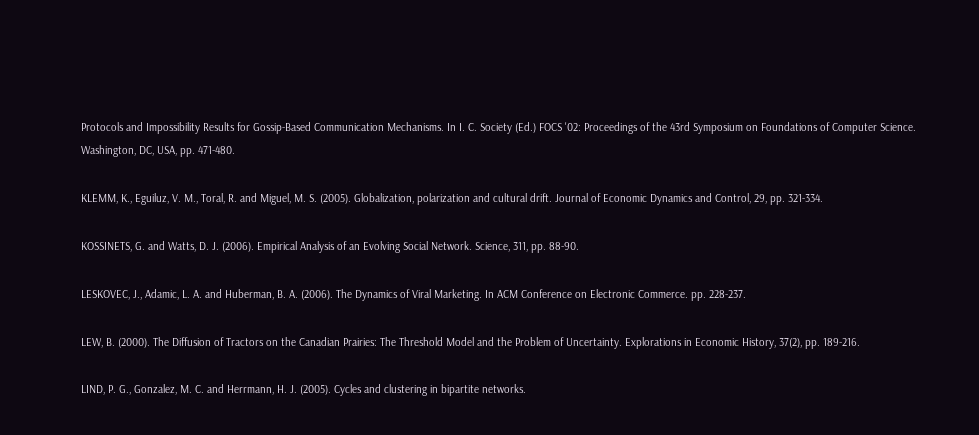Protocols and Impossibility Results for Gossip-Based Communication Mechanisms. In I. C. Society (Ed.) FOCS '02: Proceedings of the 43rd Symposium on Foundations of Computer Science. Washington, DC, USA, pp. 471-480.

KLEMM, K., Eguiluz, V. M., Toral, R. and Miguel, M. S. (2005). Globalization, polarization and cultural drift. Journal of Economic Dynamics and Control, 29, pp. 321-334.

KOSSINETS, G. and Watts, D. J. (2006). Empirical Analysis of an Evolving Social Network. Science, 311, pp. 88-90.

LESKOVEC, J., Adamic, L. A. and Huberman, B. A. (2006). The Dynamics of Viral Marketing. In ACM Conference on Electronic Commerce. pp. 228-237.

LEW, B. (2000). The Diffusion of Tractors on the Canadian Prairies: The Threshold Model and the Problem of Uncertainty. Explorations in Economic History, 37(2), pp. 189-216.

LIND, P. G., Gonzalez, M. C. and Herrmann, H. J. (2005). Cycles and clustering in bipartite networks.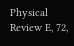Physical Review E, 72,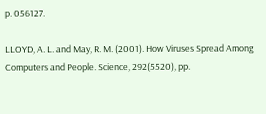p. 056127.

LLOYD, A. L. and May, R. M. (2001). How Viruses Spread Among Computers and People. Science, 292(5520), pp.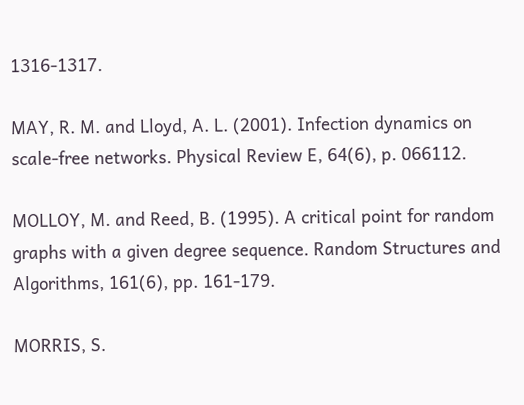1316-1317.

MAY, R. M. and Lloyd, A. L. (2001). Infection dynamics on scale-free networks. Physical Review E, 64(6), p. 066112.

MOLLOY, M. and Reed, B. (1995). A critical point for random graphs with a given degree sequence. Random Structures and Algorithms, 161(6), pp. 161-179.

MORRIS, S.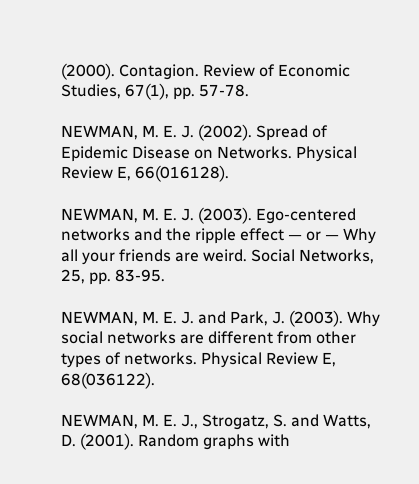(2000). Contagion. Review of Economic Studies, 67(1), pp. 57-78.

NEWMAN, M. E. J. (2002). Spread of Epidemic Disease on Networks. Physical Review E, 66(016128).

NEWMAN, M. E. J. (2003). Ego-centered networks and the ripple effect — or — Why all your friends are weird. Social Networks, 25, pp. 83-95.

NEWMAN, M. E. J. and Park, J. (2003). Why social networks are different from other types of networks. Physical Review E, 68(036122).

NEWMAN, M. E. J., Strogatz, S. and Watts, D. (2001). Random graphs with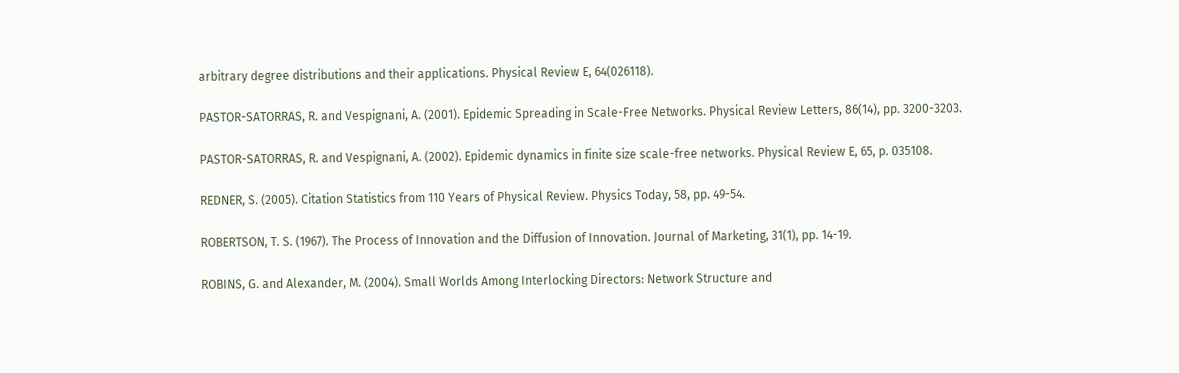arbitrary degree distributions and their applications. Physical Review E, 64(026118).

PASTOR-SATORRAS, R. and Vespignani, A. (2001). Epidemic Spreading in Scale-Free Networks. Physical Review Letters, 86(14), pp. 3200-3203.

PASTOR-SATORRAS, R. and Vespignani, A. (2002). Epidemic dynamics in finite size scale-free networks. Physical Review E, 65, p. 035108.

REDNER, S. (2005). Citation Statistics from 110 Years of Physical Review. Physics Today, 58, pp. 49-54.

ROBERTSON, T. S. (1967). The Process of Innovation and the Diffusion of Innovation. Journal of Marketing, 31(1), pp. 14-19.

ROBINS, G. and Alexander, M. (2004). Small Worlds Among Interlocking Directors: Network Structure and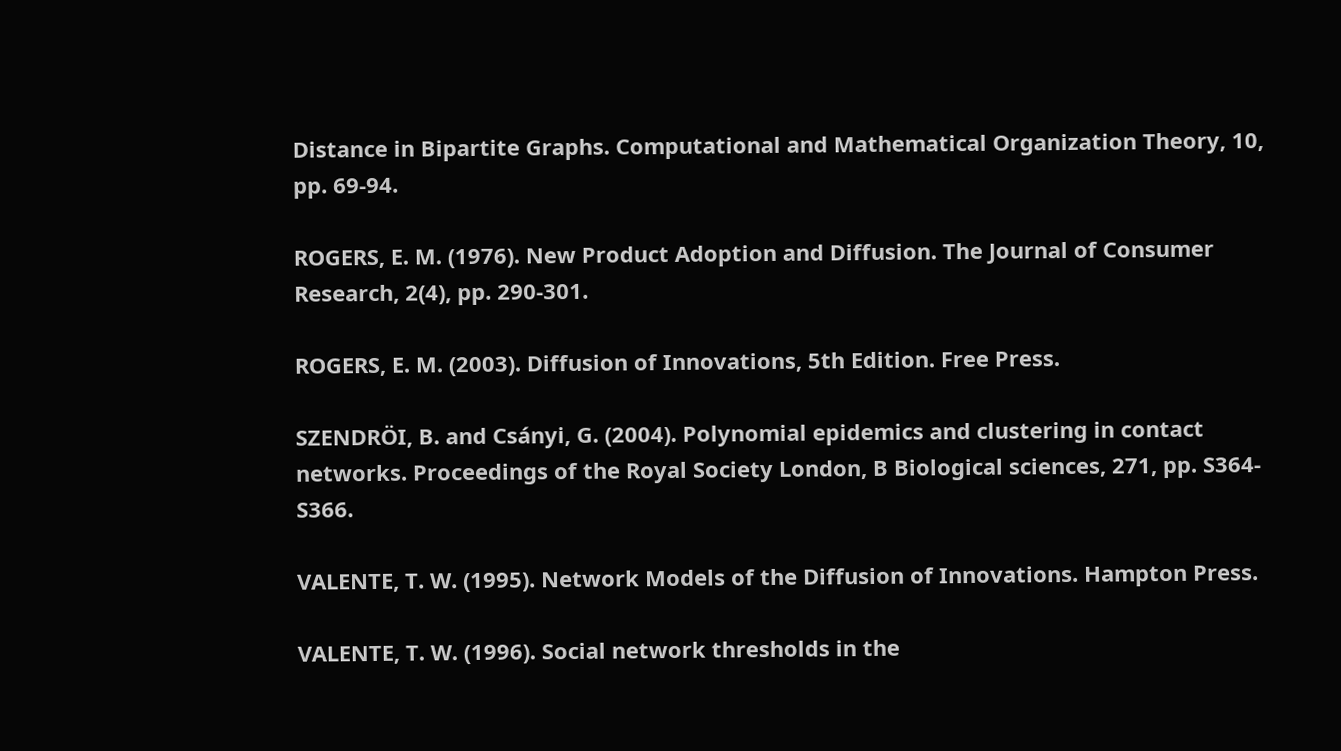Distance in Bipartite Graphs. Computational and Mathematical Organization Theory, 10, pp. 69-94.

ROGERS, E. M. (1976). New Product Adoption and Diffusion. The Journal of Consumer Research, 2(4), pp. 290-301.

ROGERS, E. M. (2003). Diffusion of Innovations, 5th Edition. Free Press.

SZENDRÖI, B. and Csányi, G. (2004). Polynomial epidemics and clustering in contact networks. Proceedings of the Royal Society London, B Biological sciences, 271, pp. S364-S366.

VALENTE, T. W. (1995). Network Models of the Diffusion of Innovations. Hampton Press.

VALENTE, T. W. (1996). Social network thresholds in the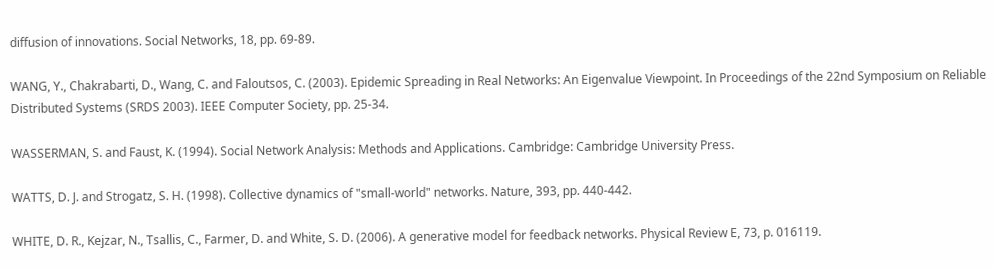diffusion of innovations. Social Networks, 18, pp. 69-89.

WANG, Y., Chakrabarti, D., Wang, C. and Faloutsos, C. (2003). Epidemic Spreading in Real Networks: An Eigenvalue Viewpoint. In Proceedings of the 22nd Symposium on Reliable Distributed Systems (SRDS 2003). IEEE Computer Society, pp. 25-34.

WASSERMAN, S. and Faust, K. (1994). Social Network Analysis: Methods and Applications. Cambridge: Cambridge University Press.

WATTS, D. J. and Strogatz, S. H. (1998). Collective dynamics of "small-world" networks. Nature, 393, pp. 440-442.

WHITE, D. R., Kejzar, N., Tsallis, C., Farmer, D. and White, S. D. (2006). A generative model for feedback networks. Physical Review E, 73, p. 016119.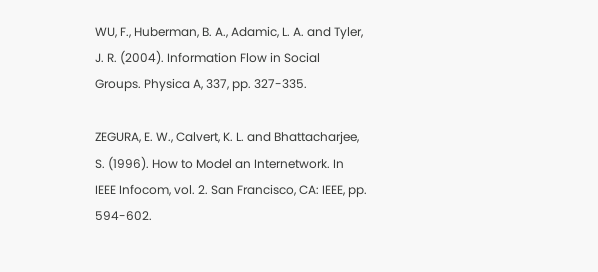WU, F., Huberman, B. A., Adamic, L. A. and Tyler, J. R. (2004). Information Flow in Social Groups. Physica A, 337, pp. 327-335.

ZEGURA, E. W., Calvert, K. L. and Bhattacharjee, S. (1996). How to Model an Internetwork. In IEEE Infocom, vol. 2. San Francisco, CA: IEEE, pp. 594-602.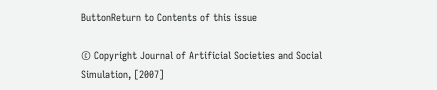ButtonReturn to Contents of this issue

© Copyright Journal of Artificial Societies and Social Simulation, [2007]